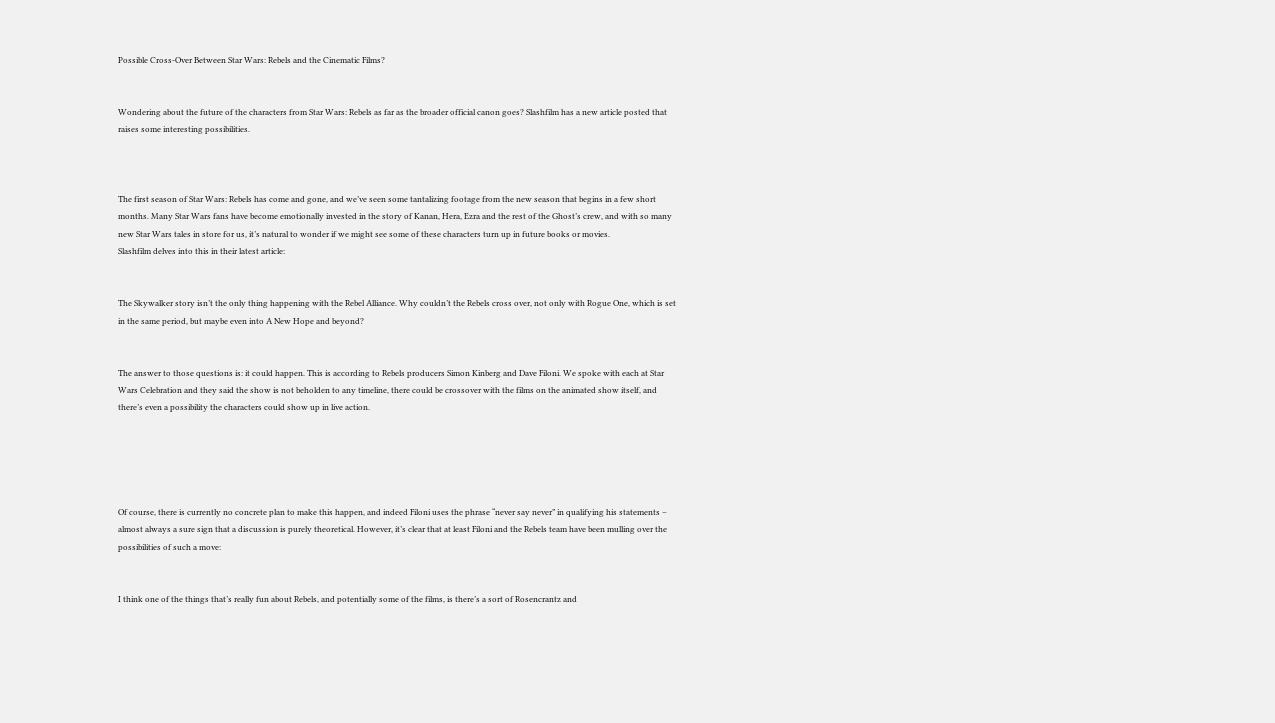Possible Cross-Over Between Star Wars: Rebels and the Cinematic Films?


Wondering about the future of the characters from Star Wars: Rebels as far as the broader official canon goes? Slashfilm has a new article posted that raises some interesting possibilities.



The first season of Star Wars: Rebels has come and gone, and we’ve seen some tantalizing footage from the new season that begins in a few short months. Many Star Wars fans have become emotionally invested in the story of Kanan, Hera, Ezra and the rest of the Ghost’s crew, and with so many new Star Wars tales in store for us, it’s natural to wonder if we might see some of these characters turn up in future books or movies.
Slashfilm delves into this in their latest article:


The Skywalker story isn’t the only thing happening with the Rebel Alliance. Why couldn’t the Rebels cross over, not only with Rogue One, which is set in the same period, but maybe even into A New Hope and beyond?


The answer to those questions is: it could happen. This is according to Rebels producers Simon Kinberg and Dave Filoni. We spoke with each at Star Wars Celebration and they said the show is not beholden to any timeline, there could be crossover with the films on the animated show itself, and there’s even a possibility the characters could show up in live action.





Of course, there is currently no concrete plan to make this happen, and indeed Filoni uses the phrase “never say never” in qualifying his statements – almost always a sure sign that a discussion is purely theoretical. However, it’s clear that at least Filoni and the Rebels team have been mulling over the possibilities of such a move:


I think one of the things that’s really fun about Rebels, and potentially some of the films, is there’s a sort of Rosencrantz and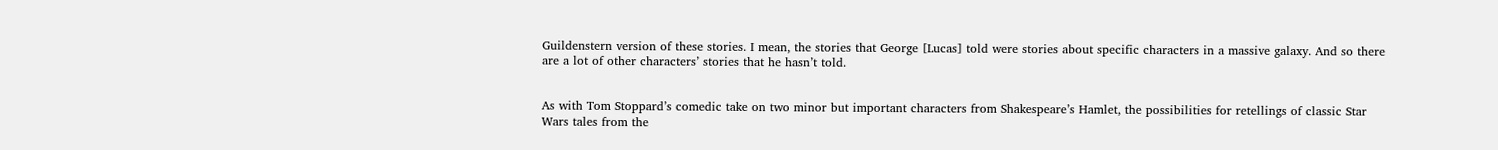Guildenstern version of these stories. I mean, the stories that George [Lucas] told were stories about specific characters in a massive galaxy. And so there are a lot of other characters’ stories that he hasn’t told.


As with Tom Stoppard’s comedic take on two minor but important characters from Shakespeare’s Hamlet, the possibilities for retellings of classic Star Wars tales from the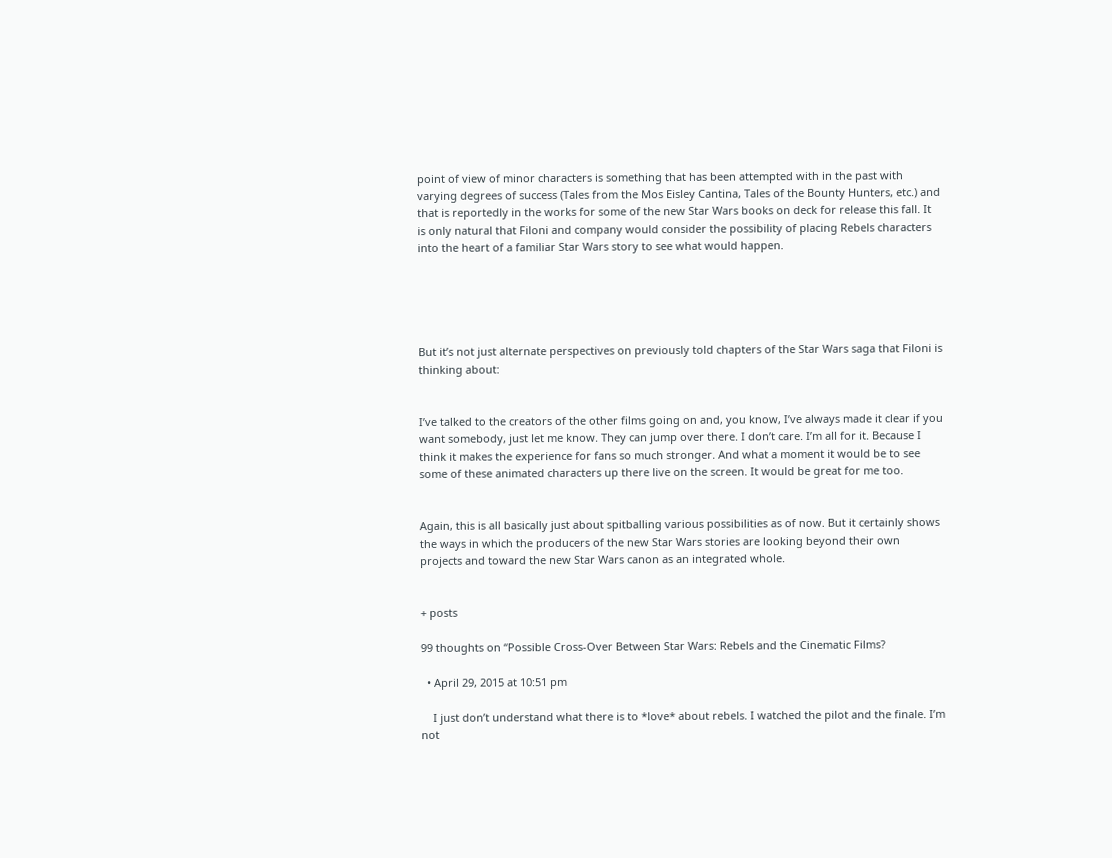point of view of minor characters is something that has been attempted with in the past with varying degrees of success (Tales from the Mos Eisley Cantina, Tales of the Bounty Hunters, etc.) and that is reportedly in the works for some of the new Star Wars books on deck for release this fall. It is only natural that Filoni and company would consider the possibility of placing Rebels characters into the heart of a familiar Star Wars story to see what would happen.





But it’s not just alternate perspectives on previously told chapters of the Star Wars saga that Filoni is thinking about:


I’ve talked to the creators of the other films going on and, you know, I’ve always made it clear if you want somebody, just let me know. They can jump over there. I don’t care. I’m all for it. Because I think it makes the experience for fans so much stronger. And what a moment it would be to see some of these animated characters up there live on the screen. It would be great for me too.


Again, this is all basically just about spitballing various possibilities as of now. But it certainly shows the ways in which the producers of the new Star Wars stories are looking beyond their own projects and toward the new Star Wars canon as an integrated whole.


+ posts

99 thoughts on “Possible Cross-Over Between Star Wars: Rebels and the Cinematic Films?

  • April 29, 2015 at 10:51 pm

    I just don’t understand what there is to *love* about rebels. I watched the pilot and the finale. I’m not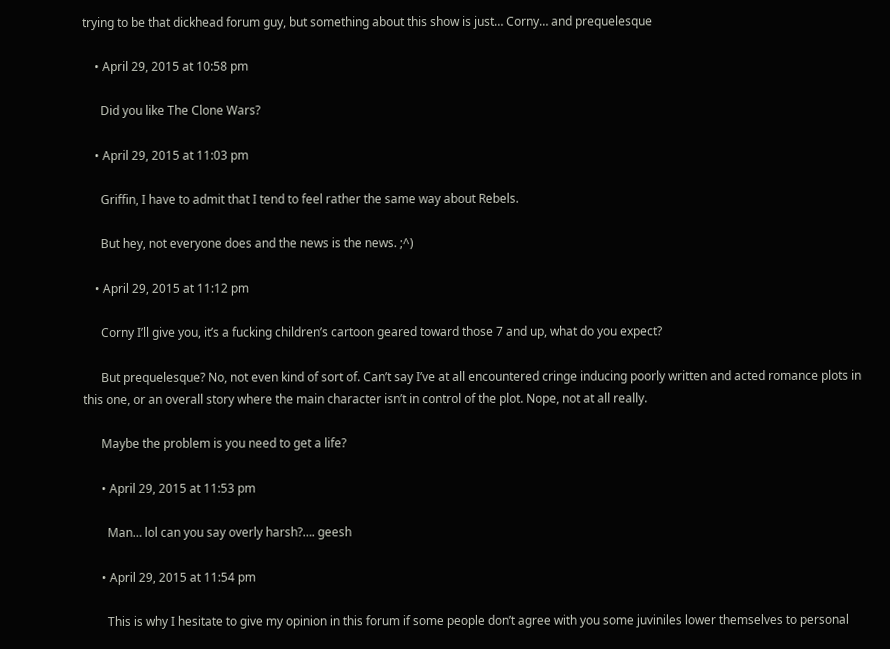trying to be that dickhead forum guy, but something about this show is just… Corny… and prequelesque

    • April 29, 2015 at 10:58 pm

      Did you like The Clone Wars?

    • April 29, 2015 at 11:03 pm

      Griffin, I have to admit that I tend to feel rather the same way about Rebels.

      But hey, not everyone does and the news is the news. ;^)

    • April 29, 2015 at 11:12 pm

      Corny I’ll give you, it’s a fucking children’s cartoon geared toward those 7 and up, what do you expect?

      But prequelesque? No, not even kind of sort of. Can’t say I’ve at all encountered cringe inducing poorly written and acted romance plots in this one, or an overall story where the main character isn’t in control of the plot. Nope, not at all really.

      Maybe the problem is you need to get a life?

      • April 29, 2015 at 11:53 pm

        Man… lol can you say overly harsh?…. geesh

      • April 29, 2015 at 11:54 pm

        This is why I hesitate to give my opinion in this forum if some people don’t agree with you some juviniles lower themselves to personal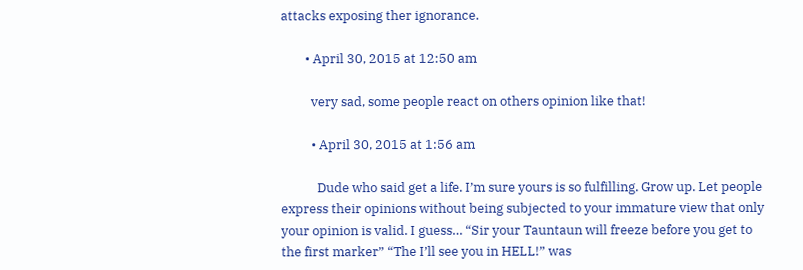attacks exposing ther ignorance.

        • April 30, 2015 at 12:50 am

          very sad, some people react on others opinion like that!

          • April 30, 2015 at 1:56 am

            Dude who said get a life. I’m sure yours is so fulfilling. Grow up. Let people express their opinions without being subjected to your immature view that only your opinion is valid. I guess… “Sir your Tauntaun will freeze before you get to the first marker” “The I’ll see you in HELL!” was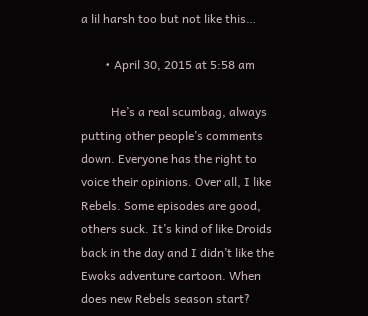a lil harsh too but not like this…

        • April 30, 2015 at 5:58 am

          He’s a real scumbag, always putting other people’s comments down. Everyone has the right to voice their opinions. Over all, I like Rebels. Some episodes are good, others suck. It’s kind of like Droids back in the day and I didn’t like the Ewoks adventure cartoon. When does new Rebels season start?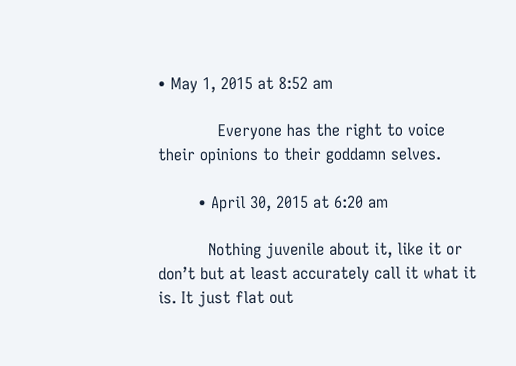• May 1, 2015 at 8:52 am

            Everyone has the right to voice their opinions to their goddamn selves.

        • April 30, 2015 at 6:20 am

          Nothing juvenile about it, like it or don’t but at least accurately call it what it is. It just flat out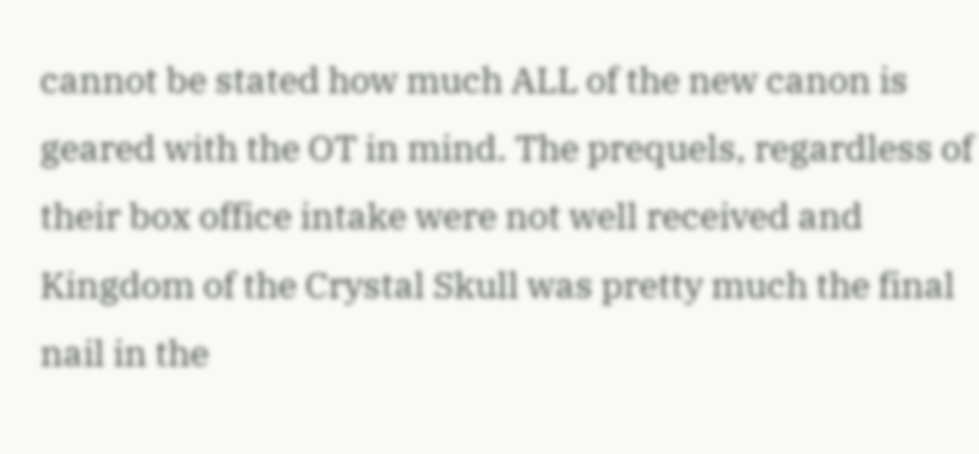cannot be stated how much ALL of the new canon is geared with the OT in mind. The prequels, regardless of their box office intake were not well received and Kingdom of the Crystal Skull was pretty much the final nail in the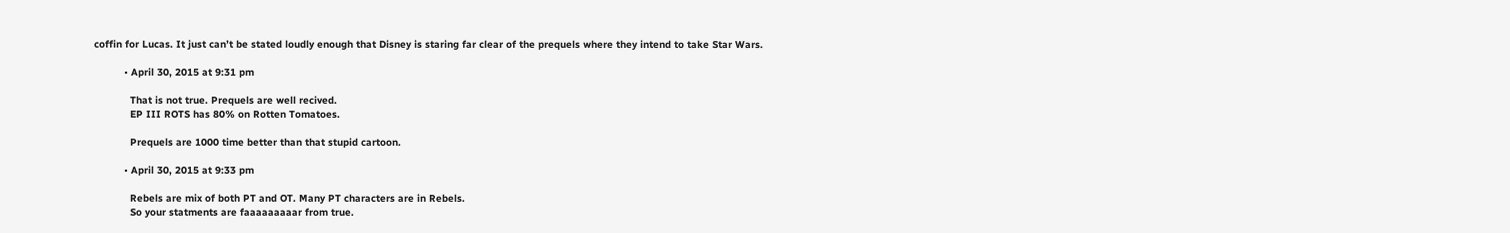coffin for Lucas. It just can’t be stated loudly enough that Disney is staring far clear of the prequels where they intend to take Star Wars.

          • April 30, 2015 at 9:31 pm

            That is not true. Prequels are well recived.
            EP III ROTS has 80% on Rotten Tomatoes.

            Prequels are 1000 time better than that stupid cartoon.

          • April 30, 2015 at 9:33 pm

            Rebels are mix of both PT and OT. Many PT characters are in Rebels.
            So your statments are faaaaaaaaar from true.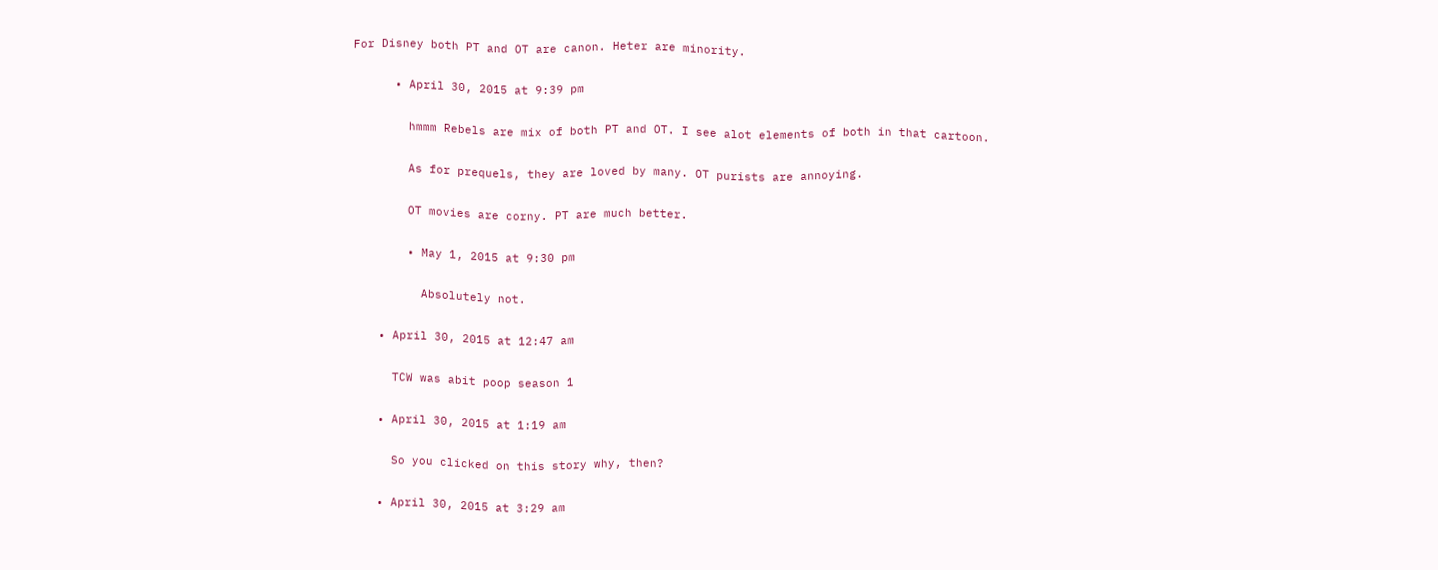For Disney both PT and OT are canon. Heter are minority.

      • April 30, 2015 at 9:39 pm

        hmmm Rebels are mix of both PT and OT. I see alot elements of both in that cartoon.

        As for prequels, they are loved by many. OT purists are annoying.

        OT movies are corny. PT are much better.

        • May 1, 2015 at 9:30 pm

          Absolutely not.

    • April 30, 2015 at 12:47 am

      TCW was abit poop season 1

    • April 30, 2015 at 1:19 am

      So you clicked on this story why, then?

    • April 30, 2015 at 3:29 am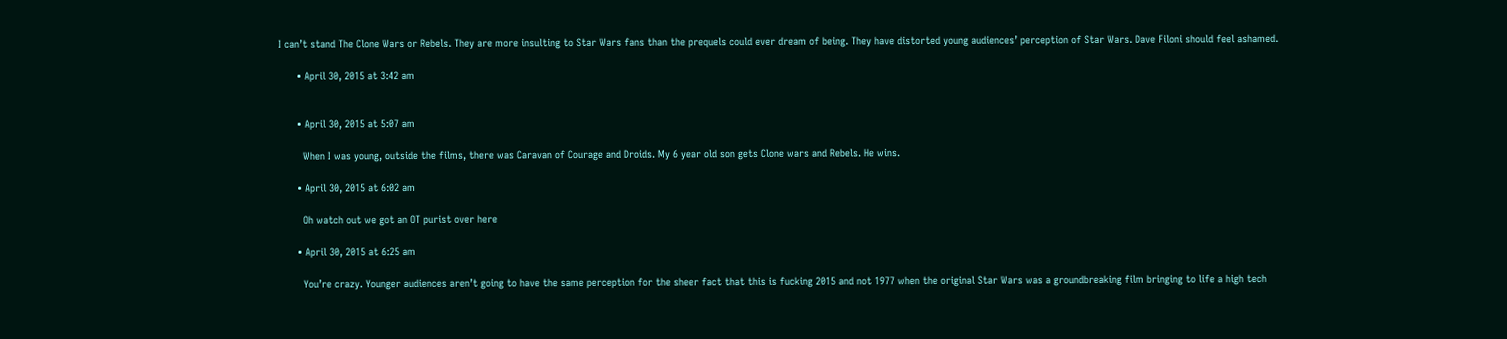I can’t stand The Clone Wars or Rebels. They are more insulting to Star Wars fans than the prequels could ever dream of being. They have distorted young audiences’ perception of Star Wars. Dave Filoni should feel ashamed.

      • April 30, 2015 at 3:42 am


      • April 30, 2015 at 5:07 am

        When I was young, outside the films, there was Caravan of Courage and Droids. My 6 year old son gets Clone wars and Rebels. He wins.

      • April 30, 2015 at 6:02 am

        Oh watch out we got an OT purist over here

      • April 30, 2015 at 6:25 am

        You’re crazy. Younger audiences aren’t going to have the same perception for the sheer fact that this is fucking 2015 and not 1977 when the original Star Wars was a groundbreaking film bringing to life a high tech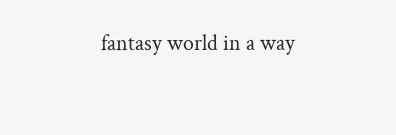fantasy world in a way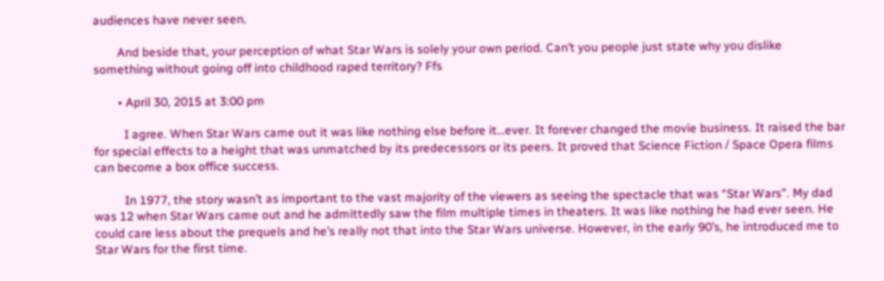audiences have never seen.

        And beside that, your perception of what Star Wars is solely your own period. Can’t you people just state why you dislike something without going off into childhood raped territory? Ffs

        • April 30, 2015 at 3:00 pm

          I agree. When Star Wars came out it was like nothing else before it…ever. It forever changed the movie business. It raised the bar for special effects to a height that was unmatched by its predecessors or its peers. It proved that Science Fiction / Space Opera films can become a box office success.

          In 1977, the story wasn’t as important to the vast majority of the viewers as seeing the spectacle that was “Star Wars”. My dad was 12 when Star Wars came out and he admittedly saw the film multiple times in theaters. It was like nothing he had ever seen. He could care less about the prequels and he’s really not that into the Star Wars universe. However, in the early 90’s, he introduced me to Star Wars for the first time.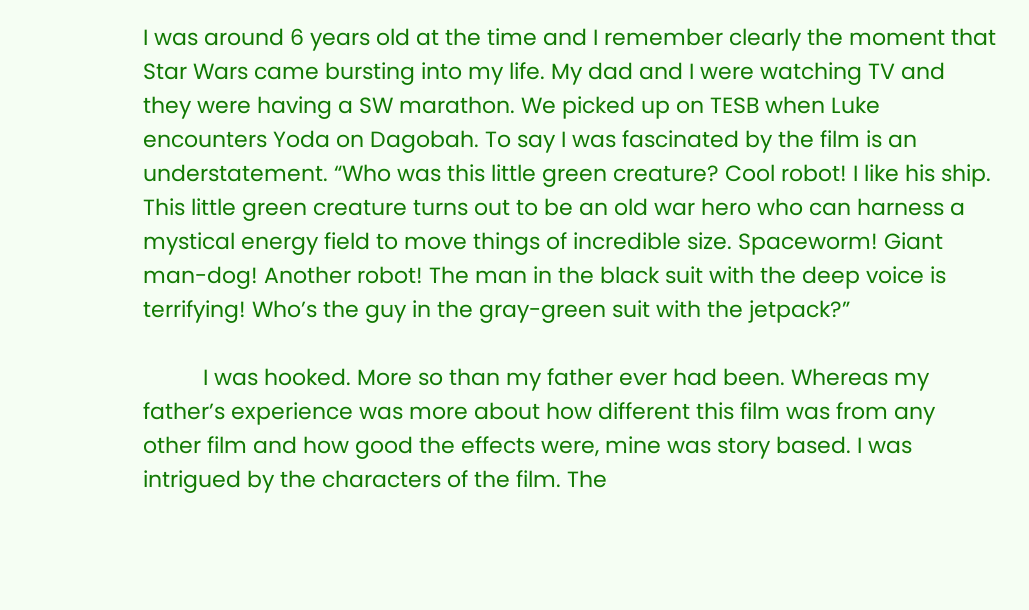I was around 6 years old at the time and I remember clearly the moment that Star Wars came bursting into my life. My dad and I were watching TV and they were having a SW marathon. We picked up on TESB when Luke encounters Yoda on Dagobah. To say I was fascinated by the film is an understatement. “Who was this little green creature? Cool robot! I like his ship. This little green creature turns out to be an old war hero who can harness a mystical energy field to move things of incredible size. Spaceworm! Giant man-dog! Another robot! The man in the black suit with the deep voice is terrifying! Who’s the guy in the gray-green suit with the jetpack?”

          I was hooked. More so than my father ever had been. Whereas my father’s experience was more about how different this film was from any other film and how good the effects were, mine was story based. I was intrigued by the characters of the film. The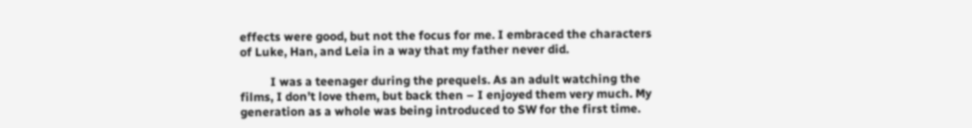effects were good, but not the focus for me. I embraced the characters of Luke, Han, and Leia in a way that my father never did.

          I was a teenager during the prequels. As an adult watching the films, I don’t love them, but back then – I enjoyed them very much. My generation as a whole was being introduced to SW for the first time.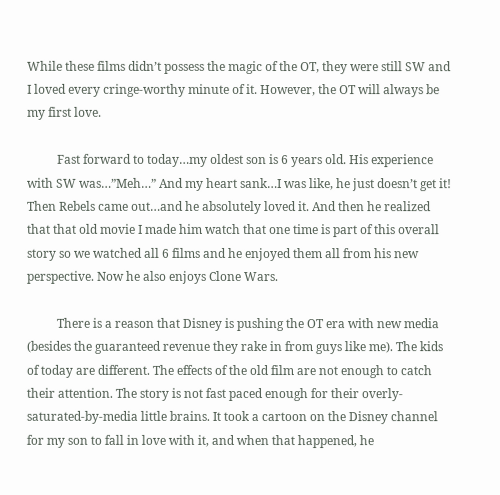While these films didn’t possess the magic of the OT, they were still SW and I loved every cringe-worthy minute of it. However, the OT will always be my first love.

          Fast forward to today…my oldest son is 6 years old. His experience with SW was…”Meh…” And my heart sank…I was like, he just doesn’t get it! Then Rebels came out…and he absolutely loved it. And then he realized that that old movie I made him watch that one time is part of this overall story so we watched all 6 films and he enjoyed them all from his new perspective. Now he also enjoys Clone Wars.

          There is a reason that Disney is pushing the OT era with new media (besides the guaranteed revenue they rake in from guys like me). The kids of today are different. The effects of the old film are not enough to catch their attention. The story is not fast paced enough for their overly-saturated-by-media little brains. It took a cartoon on the Disney channel for my son to fall in love with it, and when that happened, he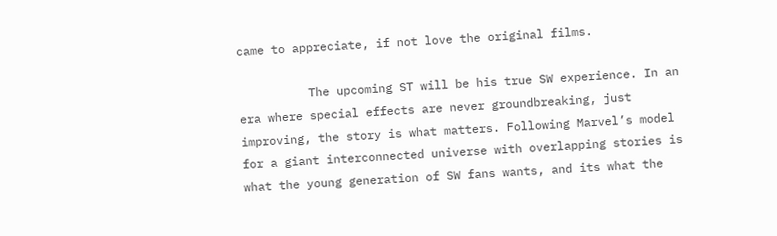came to appreciate, if not love the original films.

          The upcoming ST will be his true SW experience. In an era where special effects are never groundbreaking, just improving, the story is what matters. Following Marvel’s model for a giant interconnected universe with overlapping stories is what the young generation of SW fans wants, and its what the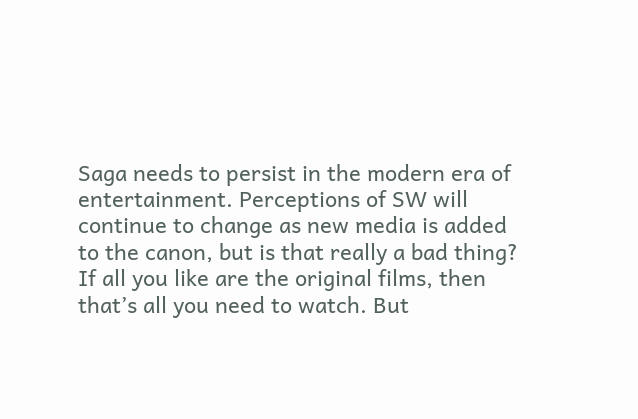Saga needs to persist in the modern era of entertainment. Perceptions of SW will continue to change as new media is added to the canon, but is that really a bad thing? If all you like are the original films, then that’s all you need to watch. But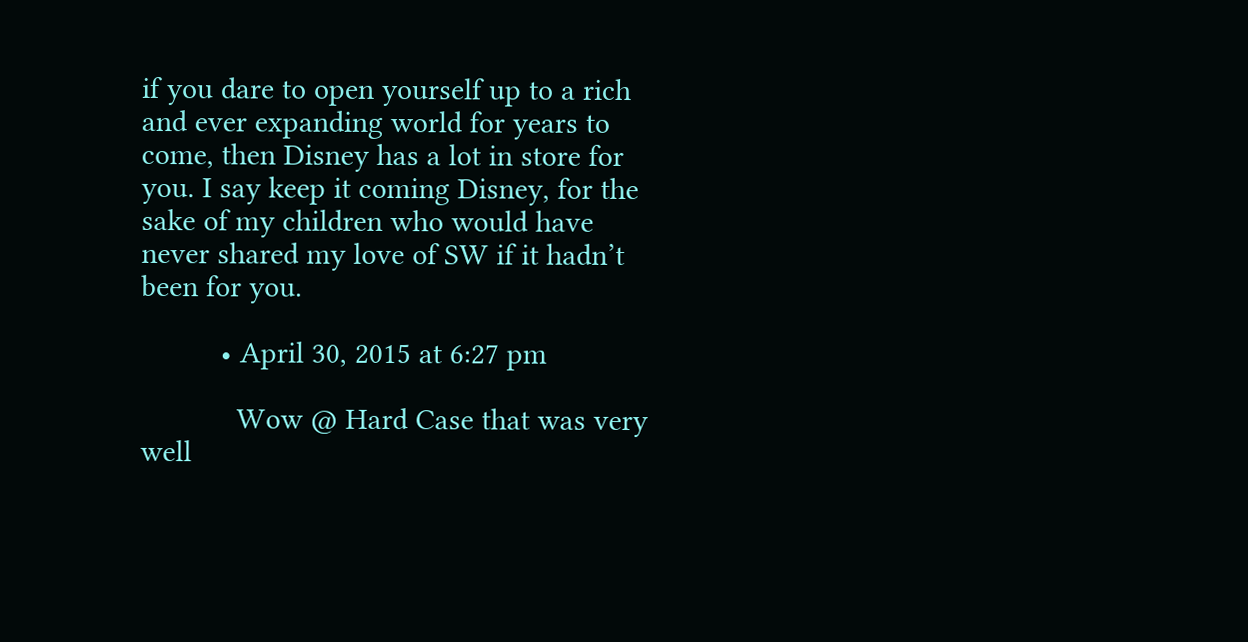if you dare to open yourself up to a rich and ever expanding world for years to come, then Disney has a lot in store for you. I say keep it coming Disney, for the sake of my children who would have never shared my love of SW if it hadn’t been for you.

          • April 30, 2015 at 6:27 pm

            Wow @ Hard Case that was very well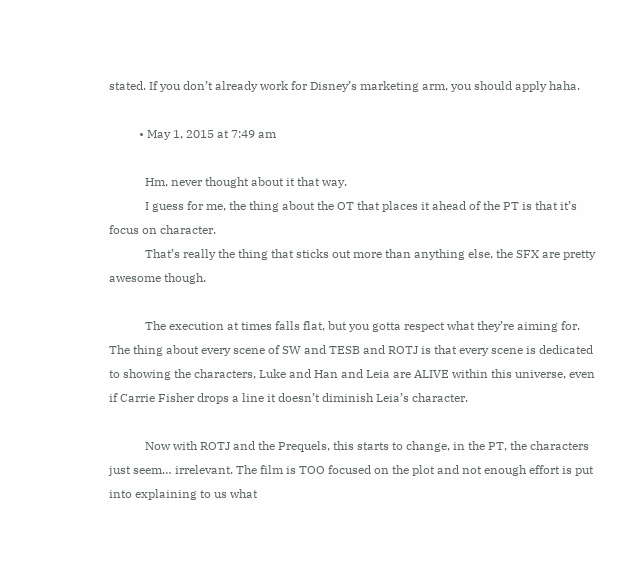stated. If you don’t already work for Disney’s marketing arm, you should apply haha.

          • May 1, 2015 at 7:49 am

            Hm, never thought about it that way.
            I guess for me, the thing about the OT that places it ahead of the PT is that it’s focus on character.
            That’s really the thing that sticks out more than anything else, the SFX are pretty awesome though.

            The execution at times falls flat, but you gotta respect what they’re aiming for. The thing about every scene of SW and TESB and ROTJ is that every scene is dedicated to showing the characters, Luke and Han and Leia are ALIVE within this universe, even if Carrie Fisher drops a line it doesn’t diminish Leia’s character.

            Now with ROTJ and the Prequels, this starts to change, in the PT, the characters just seem… irrelevant. The film is TOO focused on the plot and not enough effort is put into explaining to us what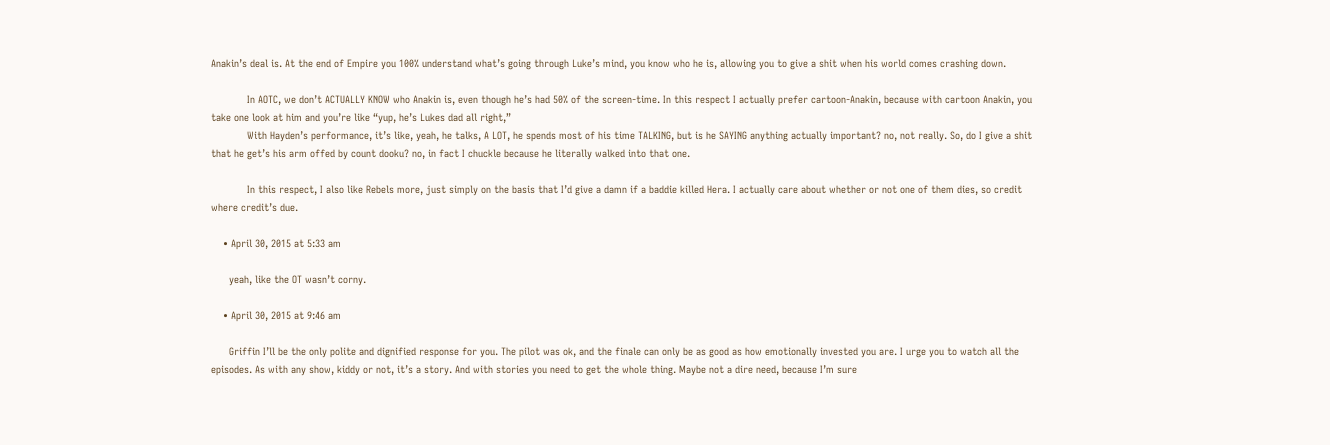Anakin’s deal is. At the end of Empire you 100% understand what’s going through Luke’s mind, you know who he is, allowing you to give a shit when his world comes crashing down.

            In AOTC, we don’t ACTUALLY KNOW who Anakin is, even though he’s had 50% of the screen-time. In this respect I actually prefer cartoon-Anakin, because with cartoon Anakin, you take one look at him and you’re like “yup, he’s Lukes dad all right,”
            With Hayden’s performance, it’s like, yeah, he talks, A LOT, he spends most of his time TALKING, but is he SAYING anything actually important? no, not really. So, do I give a shit that he get’s his arm offed by count dooku? no, in fact I chuckle because he literally walked into that one.

            In this respect, I also like Rebels more, just simply on the basis that I’d give a damn if a baddie killed Hera. I actually care about whether or not one of them dies, so credit where credit’s due.

    • April 30, 2015 at 5:33 am

      yeah, like the OT wasn’t corny.

    • April 30, 2015 at 9:46 am

      Griffin I’ll be the only polite and dignified response for you. The pilot was ok, and the finale can only be as good as how emotionally invested you are. I urge you to watch all the episodes. As with any show, kiddy or not, it’s a story. And with stories you need to get the whole thing. Maybe not a dire need, because I’m sure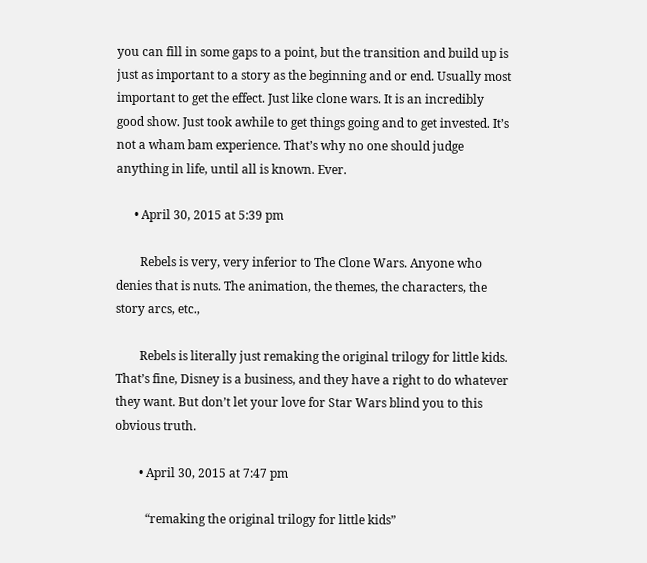you can fill in some gaps to a point, but the transition and build up is just as important to a story as the beginning and or end. Usually most important to get the effect. Just like clone wars. It is an incredibly good show. Just took awhile to get things going and to get invested. It’s not a wham bam experience. That’s why no one should judge anything in life, until all is known. Ever.

      • April 30, 2015 at 5:39 pm

        Rebels is very, very inferior to The Clone Wars. Anyone who denies that is nuts. The animation, the themes, the characters, the story arcs, etc.,

        Rebels is literally just remaking the original trilogy for little kids. That’s fine, Disney is a business, and they have a right to do whatever they want. But don’t let your love for Star Wars blind you to this obvious truth.

        • April 30, 2015 at 7:47 pm

          “remaking the original trilogy for little kids”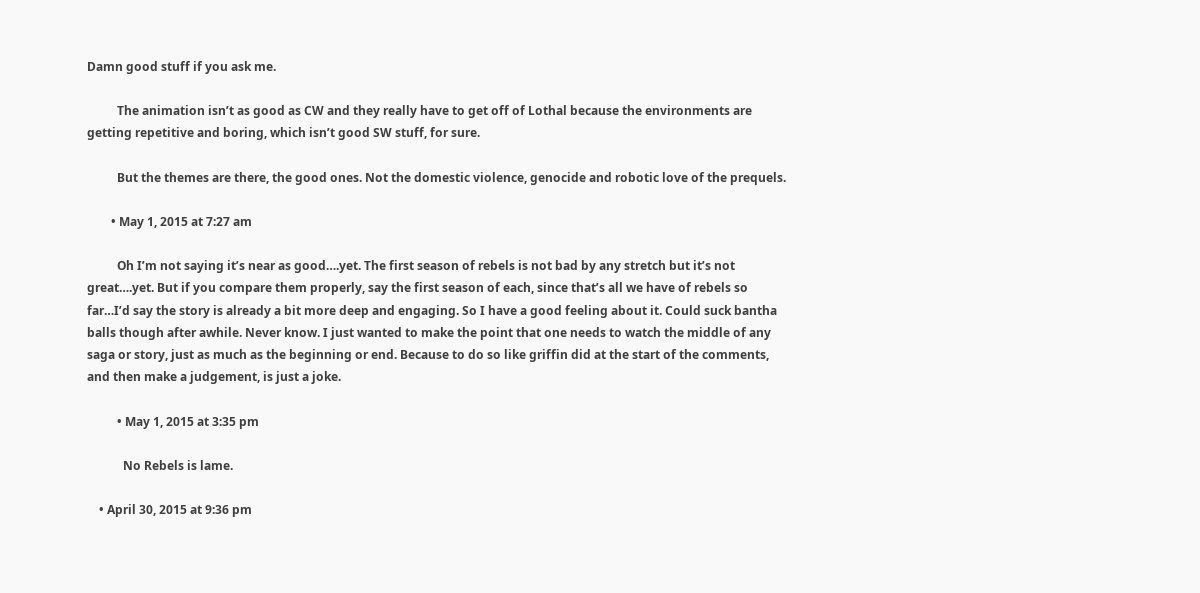Damn good stuff if you ask me.

          The animation isn’t as good as CW and they really have to get off of Lothal because the environments are getting repetitive and boring, which isn’t good SW stuff, for sure.

          But the themes are there, the good ones. Not the domestic violence, genocide and robotic love of the prequels.

        • May 1, 2015 at 7:27 am

          Oh I’m not saying it’s near as good….yet. The first season of rebels is not bad by any stretch but it’s not great….yet. But if you compare them properly, say the first season of each, since that’s all we have of rebels so far…I’d say the story is already a bit more deep and engaging. So I have a good feeling about it. Could suck bantha balls though after awhile. Never know. I just wanted to make the point that one needs to watch the middle of any saga or story, just as much as the beginning or end. Because to do so like griffin did at the start of the comments, and then make a judgement, is just a joke.

          • May 1, 2015 at 3:35 pm

            No Rebels is lame.

    • April 30, 2015 at 9:36 pm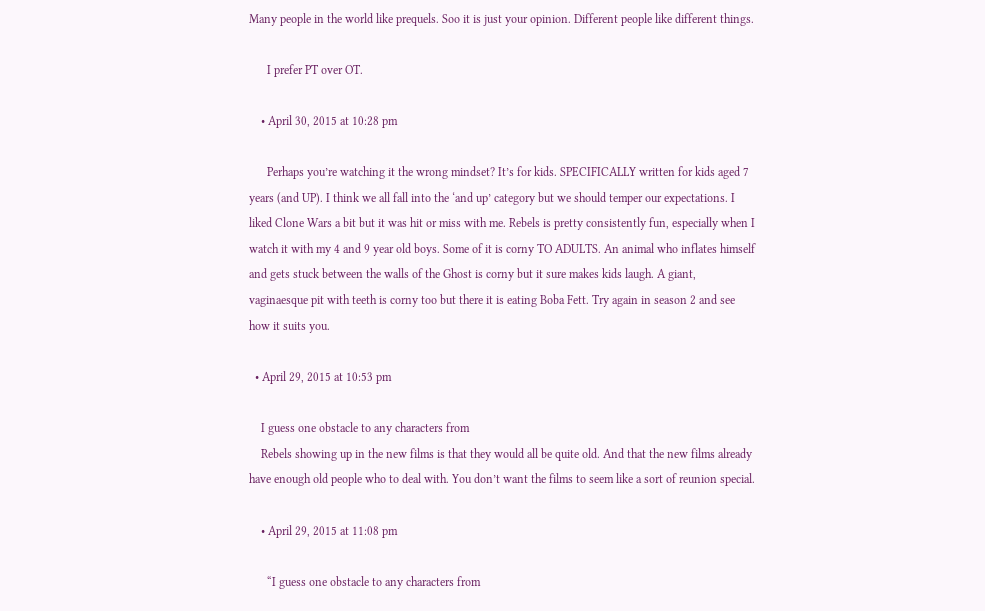Many people in the world like prequels. Soo it is just your opinion. Different people like different things.

      I prefer PT over OT.

    • April 30, 2015 at 10:28 pm

      Perhaps you’re watching it the wrong mindset? It’s for kids. SPECIFICALLY written for kids aged 7 years (and UP). I think we all fall into the ‘and up’ category but we should temper our expectations. I liked Clone Wars a bit but it was hit or miss with me. Rebels is pretty consistently fun, especially when I watch it with my 4 and 9 year old boys. Some of it is corny TO ADULTS. An animal who inflates himself and gets stuck between the walls of the Ghost is corny but it sure makes kids laugh. A giant, vaginaesque pit with teeth is corny too but there it is eating Boba Fett. Try again in season 2 and see how it suits you.

  • April 29, 2015 at 10:53 pm

    I guess one obstacle to any characters from
    Rebels showing up in the new films is that they would all be quite old. And that the new films already have enough old people who to deal with. You don’t want the films to seem like a sort of reunion special.

    • April 29, 2015 at 11:08 pm

      “I guess one obstacle to any characters from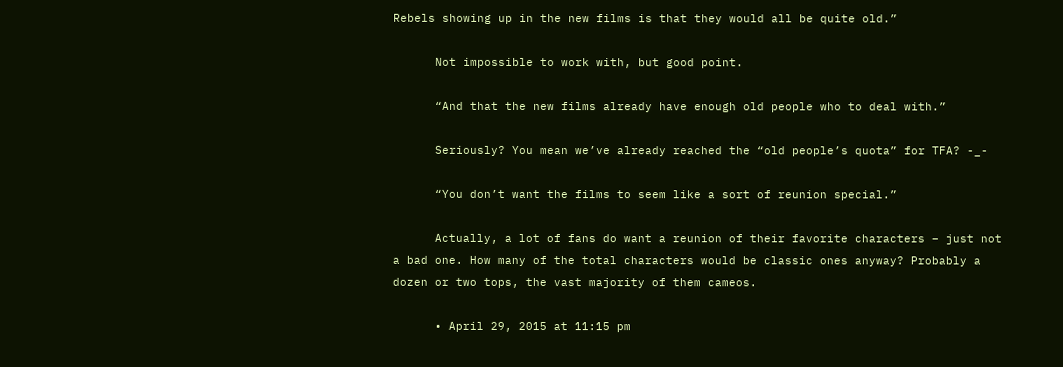Rebels showing up in the new films is that they would all be quite old.”

      Not impossible to work with, but good point.

      “And that the new films already have enough old people who to deal with.”

      Seriously? You mean we’ve already reached the “old people’s quota” for TFA? -_-

      “You don’t want the films to seem like a sort of reunion special.”

      Actually, a lot of fans do want a reunion of their favorite characters – just not a bad one. How many of the total characters would be classic ones anyway? Probably a dozen or two tops, the vast majority of them cameos.

      • April 29, 2015 at 11:15 pm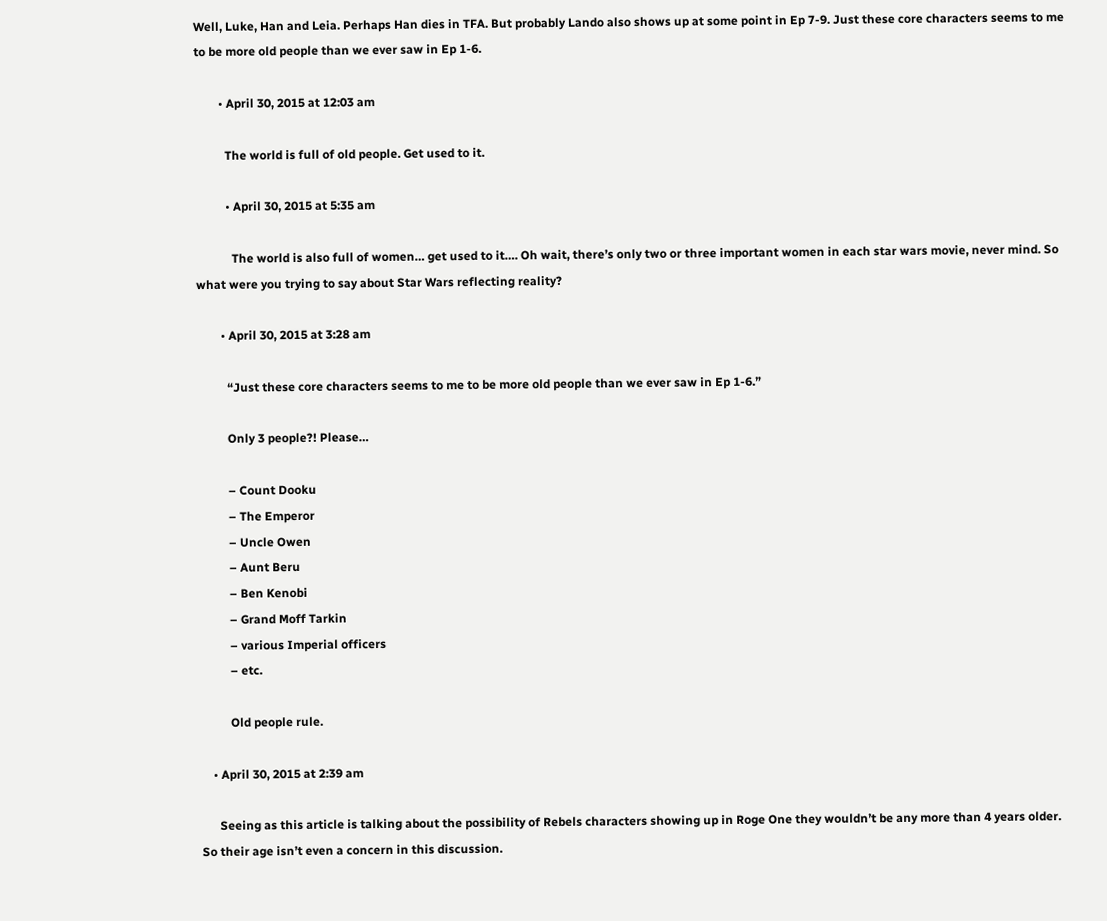Well, Luke, Han and Leia. Perhaps Han dies in TFA. But probably Lando also shows up at some point in Ep 7-9. Just these core characters seems to me to be more old people than we ever saw in Ep 1-6.

        • April 30, 2015 at 12:03 am

          The world is full of old people. Get used to it.

          • April 30, 2015 at 5:35 am

            The world is also full of women… get used to it…. Oh wait, there’s only two or three important women in each star wars movie, never mind. So what were you trying to say about Star Wars reflecting reality?

        • April 30, 2015 at 3:28 am

          “Just these core characters seems to me to be more old people than we ever saw in Ep 1-6.”

          Only 3 people?! Please…

          – Count Dooku
          – The Emperor
          – Uncle Owen
          – Aunt Beru
          – Ben Kenobi
          – Grand Moff Tarkin
          – various Imperial officers
          – etc.

          Old people rule.

    • April 30, 2015 at 2:39 am

      Seeing as this article is talking about the possibility of Rebels characters showing up in Roge One they wouldn’t be any more than 4 years older. So their age isn’t even a concern in this discussion.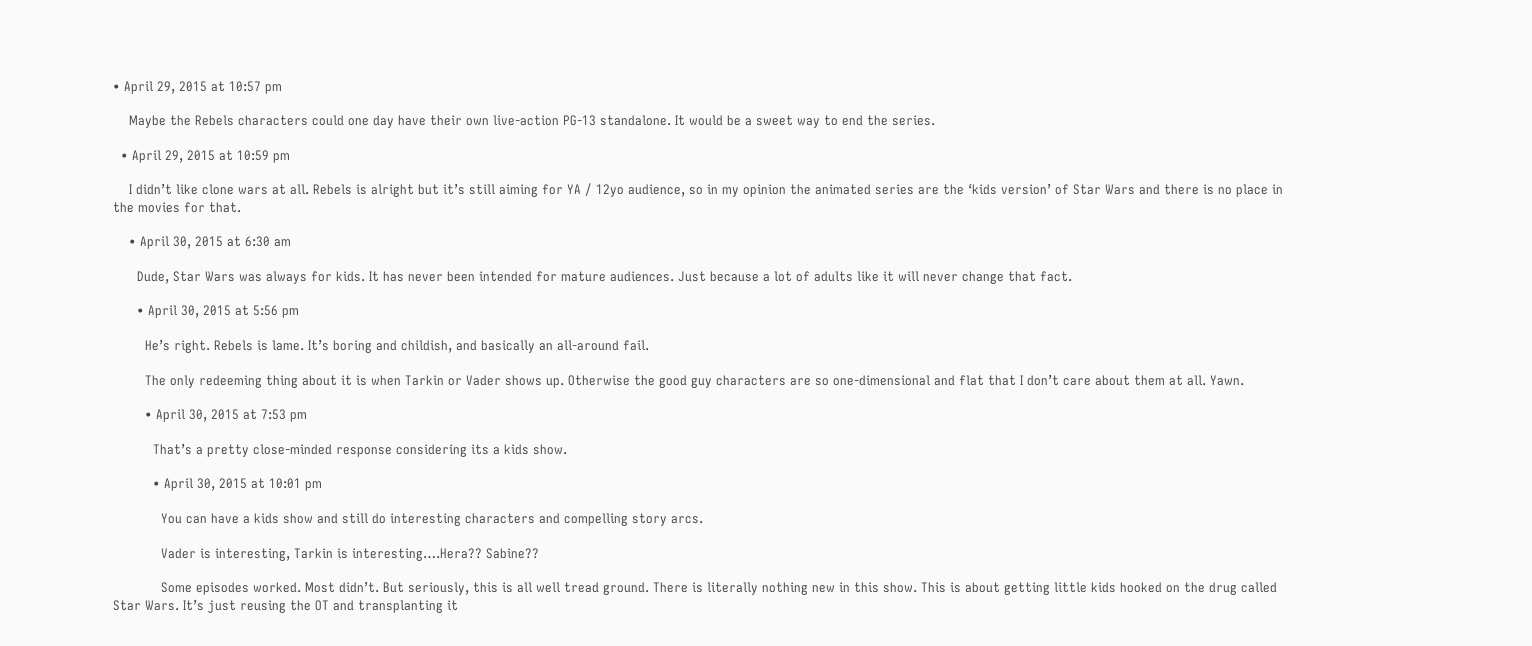• April 29, 2015 at 10:57 pm

    Maybe the Rebels characters could one day have their own live-action PG-13 standalone. It would be a sweet way to end the series.

  • April 29, 2015 at 10:59 pm

    I didn’t like clone wars at all. Rebels is alright but it’s still aiming for YA / 12yo audience, so in my opinion the animated series are the ‘kids version’ of Star Wars and there is no place in the movies for that.

    • April 30, 2015 at 6:30 am

      Dude, Star Wars was always for kids. It has never been intended for mature audiences. Just because a lot of adults like it will never change that fact.

      • April 30, 2015 at 5:56 pm

        He’s right. Rebels is lame. It’s boring and childish, and basically an all-around fail.

        The only redeeming thing about it is when Tarkin or Vader shows up. Otherwise the good guy characters are so one-dimensional and flat that I don’t care about them at all. Yawn.

        • April 30, 2015 at 7:53 pm

          That’s a pretty close-minded response considering its a kids show.

          • April 30, 2015 at 10:01 pm

            You can have a kids show and still do interesting characters and compelling story arcs.

            Vader is interesting, Tarkin is interesting….Hera?? Sabine??

            Some episodes worked. Most didn’t. But seriously, this is all well tread ground. There is literally nothing new in this show. This is about getting little kids hooked on the drug called Star Wars. It’s just reusing the OT and transplanting it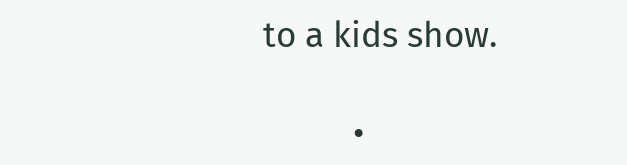to a kids show.

          •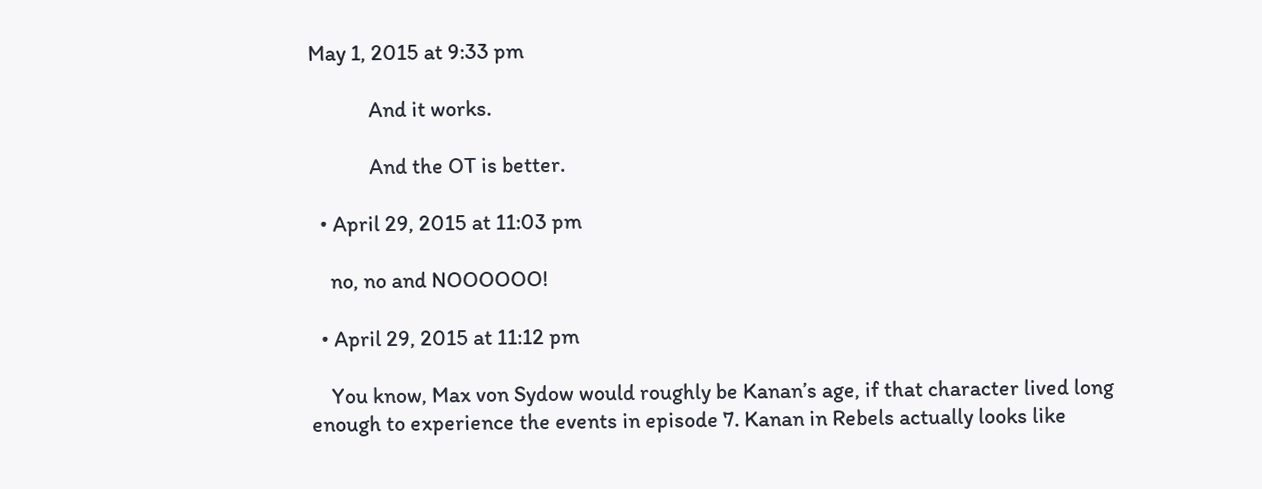May 1, 2015 at 9:33 pm

            And it works.

            And the OT is better.

  • April 29, 2015 at 11:03 pm

    no, no and NOOOOOO!

  • April 29, 2015 at 11:12 pm

    You know, Max von Sydow would roughly be Kanan’s age, if that character lived long enough to experience the events in episode 7. Kanan in Rebels actually looks like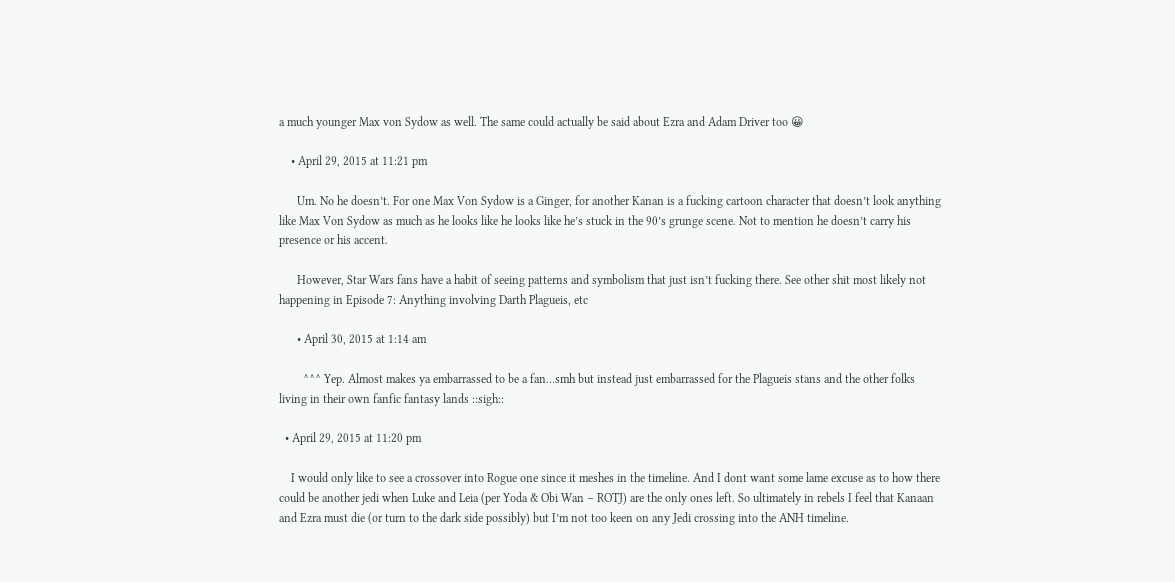a much younger Max von Sydow as well. The same could actually be said about Ezra and Adam Driver too 😀

    • April 29, 2015 at 11:21 pm

      Um. No he doesn’t. For one Max Von Sydow is a Ginger, for another Kanan is a fucking cartoon character that doesn’t look anything like Max Von Sydow as much as he looks like he looks like he’s stuck in the 90’s grunge scene. Not to mention he doesn’t carry his presence or his accent.

      However, Star Wars fans have a habit of seeing patterns and symbolism that just isn’t fucking there. See other shit most likely not happening in Episode 7: Anything involving Darth Plagueis, etc

      • April 30, 2015 at 1:14 am

        ^^^ Yep. Almost makes ya embarrassed to be a fan…smh but instead just embarrassed for the Plagueis stans and the other folks living in their own fanfic fantasy lands ::sigh::

  • April 29, 2015 at 11:20 pm

    I would only like to see a crossover into Rogue one since it meshes in the timeline. And I dont want some lame excuse as to how there could be another jedi when Luke and Leia (per Yoda & Obi Wan – ROTJ) are the only ones left. So ultimately in rebels I feel that Kanaan and Ezra must die (or turn to the dark side possibly) but I’m not too keen on any Jedi crossing into the ANH timeline.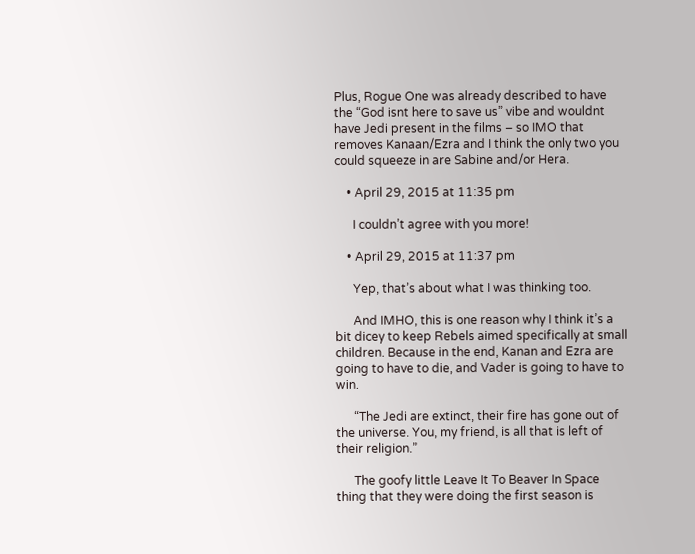Plus, Rogue One was already described to have the “God isnt here to save us” vibe and wouldnt have Jedi present in the films – so IMO that removes Kanaan/Ezra and I think the only two you could squeeze in are Sabine and/or Hera.

    • April 29, 2015 at 11:35 pm

      I couldn’t agree with you more!

    • April 29, 2015 at 11:37 pm

      Yep, that’s about what I was thinking too.

      And IMHO, this is one reason why I think it’s a bit dicey to keep Rebels aimed specifically at small children. Because in the end, Kanan and Ezra are going to have to die, and Vader is going to have to win.

      “The Jedi are extinct, their fire has gone out of the universe. You, my friend, is all that is left of their religion.”

      The goofy little Leave It To Beaver In Space thing that they were doing the first season is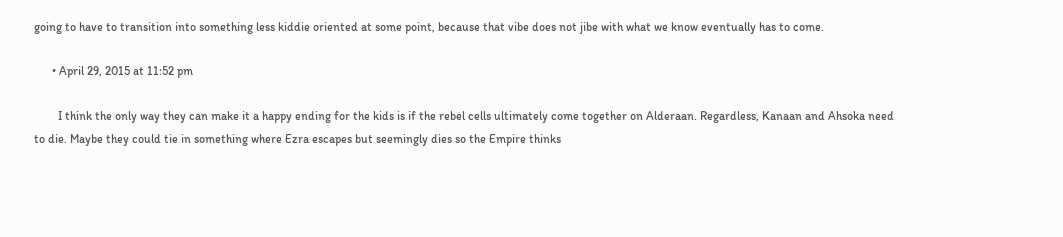going to have to transition into something less kiddie oriented at some point, because that vibe does not jibe with what we know eventually has to come.

      • April 29, 2015 at 11:52 pm

        I think the only way they can make it a happy ending for the kids is if the rebel cells ultimately come together on Alderaan. Regardless, Kanaan and Ahsoka need to die. Maybe they could tie in something where Ezra escapes but seemingly dies so the Empire thinks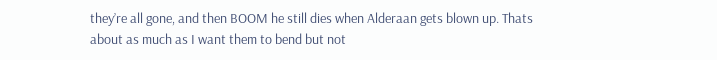they’re all gone, and then BOOM he still dies when Alderaan gets blown up. Thats about as much as I want them to bend but not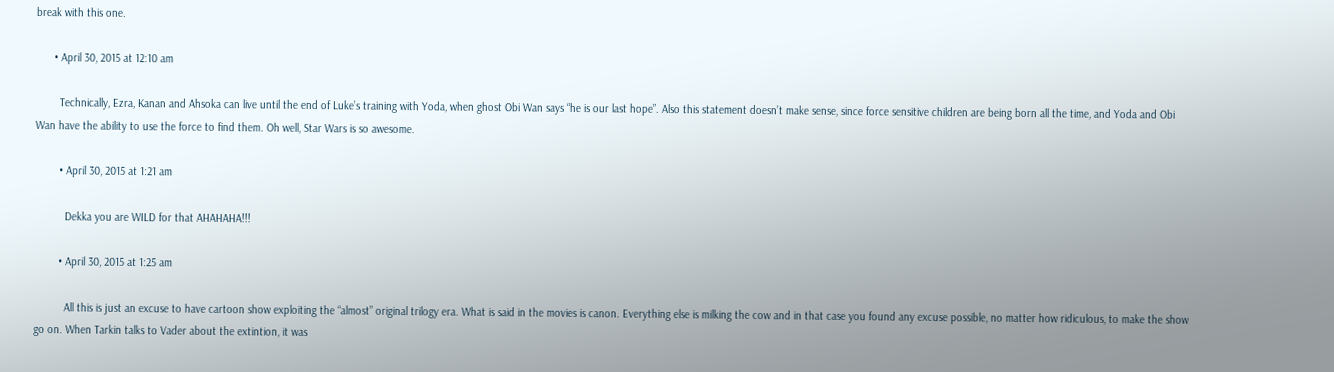break with this one.

      • April 30, 2015 at 12:10 am

        Technically, Ezra, Kanan and Ahsoka can live until the end of Luke’s training with Yoda, when ghost Obi Wan says “he is our last hope”. Also this statement doesn’t make sense, since force sensitive children are being born all the time, and Yoda and Obi Wan have the ability to use the force to find them. Oh well, Star Wars is so awesome.

        • April 30, 2015 at 1:21 am

          Dekka you are WILD for that AHAHAHA!!!

        • April 30, 2015 at 1:25 am

          All this is just an excuse to have cartoon show exploiting the “almost” original trilogy era. What is said in the movies is canon. Everything else is milking the cow and in that case you found any excuse possible, no matter how ridiculous, to make the show go on. When Tarkin talks to Vader about the extintion, it was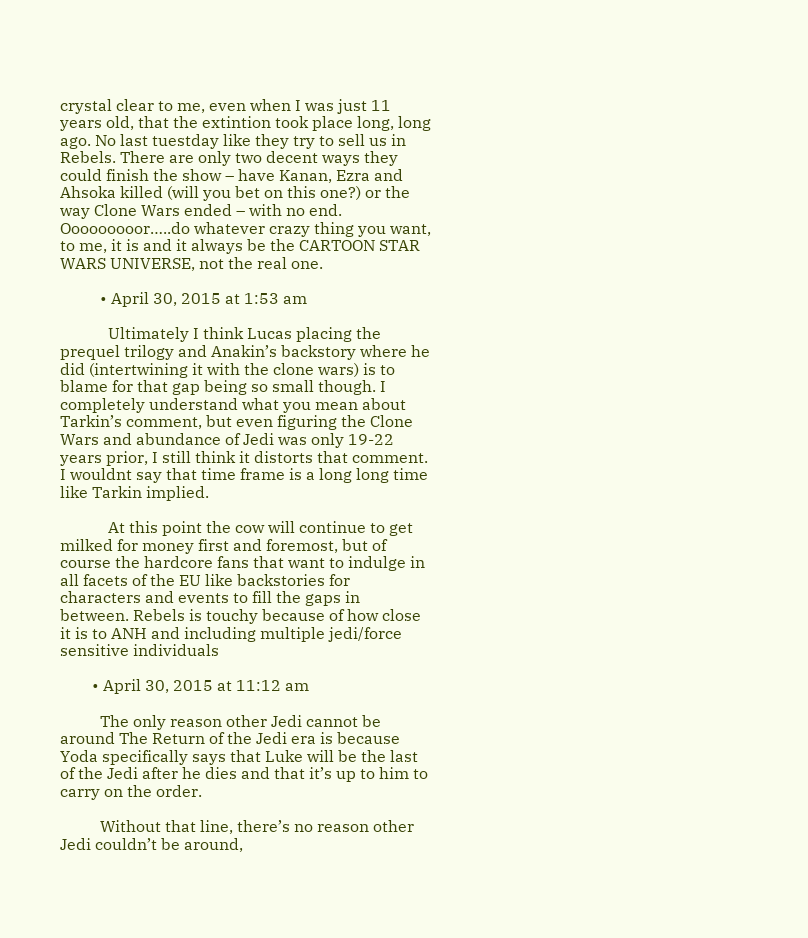crystal clear to me, even when I was just 11 years old, that the extintion took place long, long ago. No last tuestday like they try to sell us in Rebels. There are only two decent ways they could finish the show – have Kanan, Ezra and Ahsoka killed (will you bet on this one?) or the way Clone Wars ended – with no end. Ooooooooor…..do whatever crazy thing you want, to me, it is and it always be the CARTOON STAR WARS UNIVERSE, not the real one.

          • April 30, 2015 at 1:53 am

            Ultimately I think Lucas placing the prequel trilogy and Anakin’s backstory where he did (intertwining it with the clone wars) is to blame for that gap being so small though. I completely understand what you mean about Tarkin’s comment, but even figuring the Clone Wars and abundance of Jedi was only 19-22 years prior, I still think it distorts that comment. I wouldnt say that time frame is a long long time like Tarkin implied.

            At this point the cow will continue to get milked for money first and foremost, but of course the hardcore fans that want to indulge in all facets of the EU like backstories for characters and events to fill the gaps in between. Rebels is touchy because of how close it is to ANH and including multiple jedi/force sensitive individuals

        • April 30, 2015 at 11:12 am

          The only reason other Jedi cannot be around The Return of the Jedi era is because Yoda specifically says that Luke will be the last of the Jedi after he dies and that it’s up to him to carry on the order.

          Without that line, there’s no reason other Jedi couldn’t be around,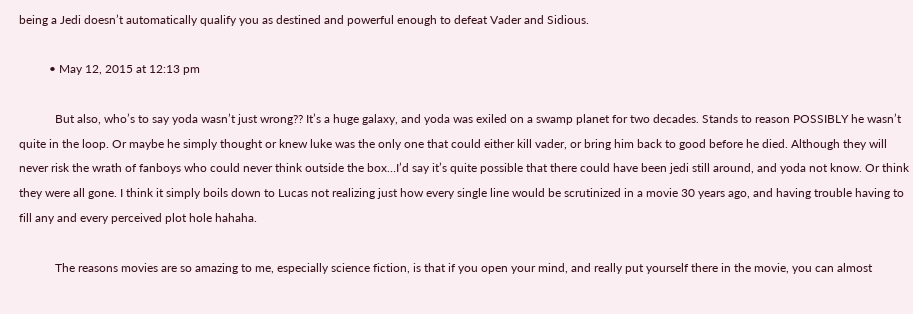being a Jedi doesn’t automatically qualify you as destined and powerful enough to defeat Vader and Sidious.

          • May 12, 2015 at 12:13 pm

            But also, who’s to say yoda wasn’t just wrong?? It’s a huge galaxy, and yoda was exiled on a swamp planet for two decades. Stands to reason POSSIBLY he wasn’t quite in the loop. Or maybe he simply thought or knew luke was the only one that could either kill vader, or bring him back to good before he died. Although they will never risk the wrath of fanboys who could never think outside the box…I’d say it’s quite possible that there could have been jedi still around, and yoda not know. Or think they were all gone. I think it simply boils down to Lucas not realizing just how every single line would be scrutinized in a movie 30 years ago, and having trouble having to fill any and every perceived plot hole hahaha.

            The reasons movies are so amazing to me, especially science fiction, is that if you open your mind, and really put yourself there in the movie, you can almost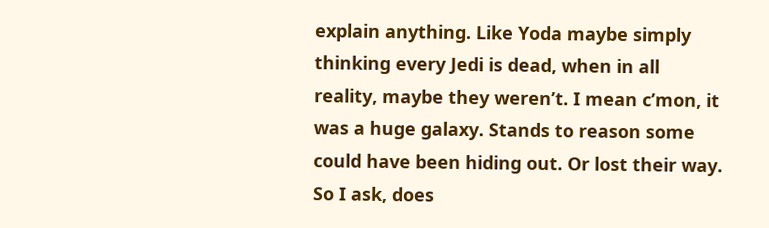explain anything. Like Yoda maybe simply thinking every Jedi is dead, when in all reality, maybe they weren’t. I mean c’mon, it was a huge galaxy. Stands to reason some could have been hiding out. Or lost their way. So I ask, does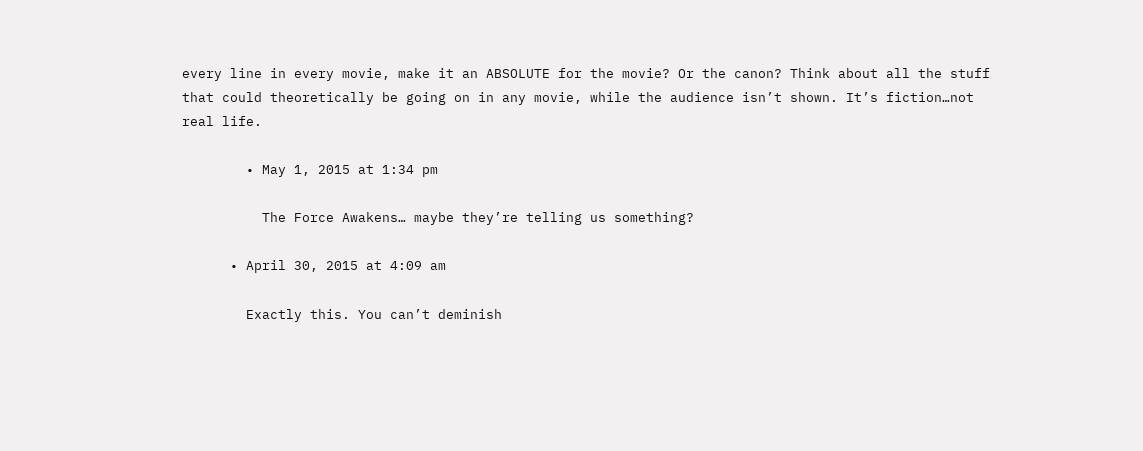every line in every movie, make it an ABSOLUTE for the movie? Or the canon? Think about all the stuff that could theoretically be going on in any movie, while the audience isn’t shown. It’s fiction…not real life.

        • May 1, 2015 at 1:34 pm

          The Force Awakens… maybe they’re telling us something?

      • April 30, 2015 at 4:09 am

        Exactly this. You can’t deminish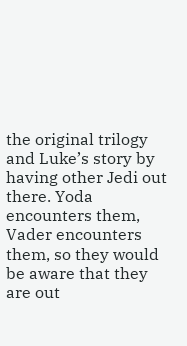the original trilogy and Luke’s story by having other Jedi out there. Yoda encounters them, Vader encounters them, so they would be aware that they are out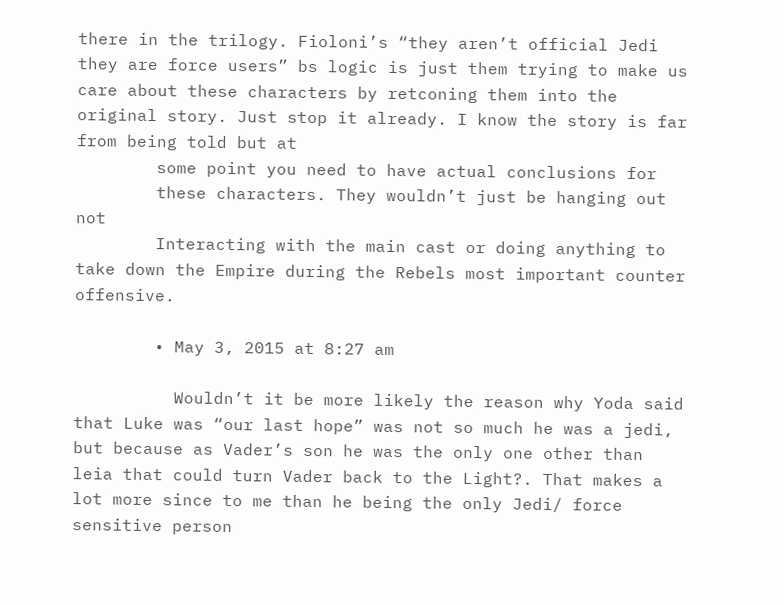there in the trilogy. Fioloni’s “they aren’t official Jedi they are force users” bs logic is just them trying to make us care about these characters by retconing them into the original story. Just stop it already. I know the story is far from being told but at
        some point you need to have actual conclusions for
        these characters. They wouldn’t just be hanging out not
        Interacting with the main cast or doing anything to take down the Empire during the Rebels most important counter offensive.

        • May 3, 2015 at 8:27 am

          Wouldn’t it be more likely the reason why Yoda said that Luke was “our last hope” was not so much he was a jedi, but because as Vader’s son he was the only one other than leia that could turn Vader back to the Light?. That makes a lot more since to me than he being the only Jedi/ force sensitive person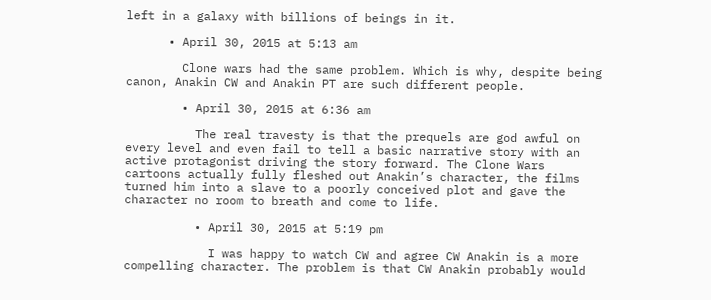left in a galaxy with billions of beings in it.

      • April 30, 2015 at 5:13 am

        Clone wars had the same problem. Which is why, despite being canon, Anakin CW and Anakin PT are such different people.

        • April 30, 2015 at 6:36 am

          The real travesty is that the prequels are god awful on every level and even fail to tell a basic narrative story with an active protagonist driving the story forward. The Clone Wars cartoons actually fully fleshed out Anakin’s character, the films turned him into a slave to a poorly conceived plot and gave the character no room to breath and come to life.

          • April 30, 2015 at 5:19 pm

            I was happy to watch CW and agree CW Anakin is a more compelling character. The problem is that CW Anakin probably would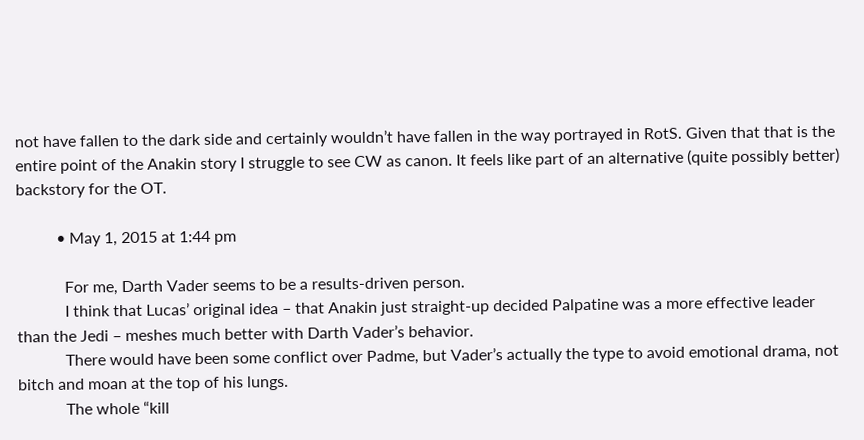not have fallen to the dark side and certainly wouldn’t have fallen in the way portrayed in RotS. Given that that is the entire point of the Anakin story I struggle to see CW as canon. It feels like part of an alternative (quite possibly better) backstory for the OT.

          • May 1, 2015 at 1:44 pm

            For me, Darth Vader seems to be a results-driven person.
            I think that Lucas’ original idea – that Anakin just straight-up decided Palpatine was a more effective leader than the Jedi – meshes much better with Darth Vader’s behavior.
            There would have been some conflict over Padme, but Vader’s actually the type to avoid emotional drama, not bitch and moan at the top of his lungs.
            The whole “kill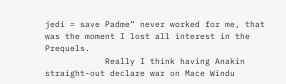jedi = save Padme” never worked for me, that was the moment I lost all interest in the Prequels.
            Really I think having Anakin straight-out declare war on Mace Windu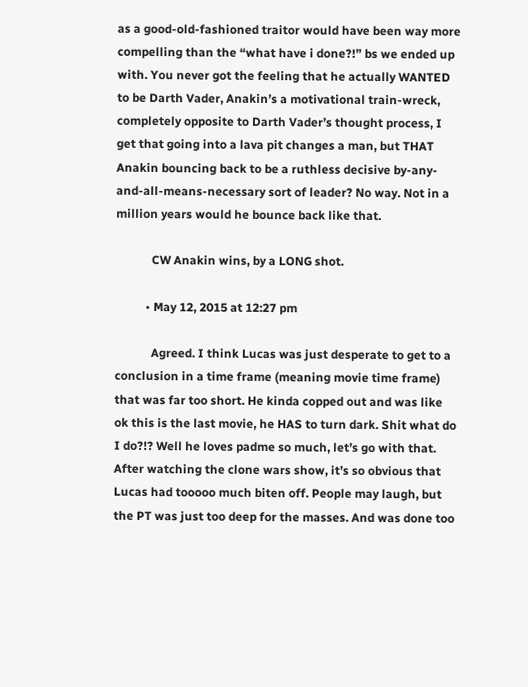as a good-old-fashioned traitor would have been way more compelling than the “what have i done?!” bs we ended up with. You never got the feeling that he actually WANTED to be Darth Vader, Anakin’s a motivational train-wreck, completely opposite to Darth Vader’s thought process, I get that going into a lava pit changes a man, but THAT Anakin bouncing back to be a ruthless decisive by-any-and-all-means-necessary sort of leader? No way. Not in a million years would he bounce back like that.

            CW Anakin wins, by a LONG shot.

          • May 12, 2015 at 12:27 pm

            Agreed. I think Lucas was just desperate to get to a conclusion in a time frame (meaning movie time frame) that was far too short. He kinda copped out and was like ok this is the last movie, he HAS to turn dark. Shit what do I do?!? Well he loves padme so much, let’s go with that. After watching the clone wars show, it’s so obvious that Lucas had tooooo much biten off. People may laugh, but the PT was just too deep for the masses. And was done too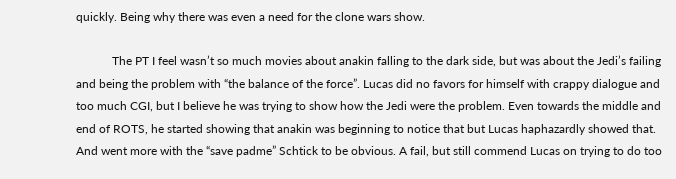quickly. Being why there was even a need for the clone wars show.

            The PT I feel wasn’t so much movies about anakin falling to the dark side, but was about the Jedi’s failing and being the problem with “the balance of the force”. Lucas did no favors for himself with crappy dialogue and too much CGI, but I believe he was trying to show how the Jedi were the problem. Even towards the middle and end of ROTS, he started showing that anakin was beginning to notice that but Lucas haphazardly showed that. And went more with the “save padme” Schtick to be obvious. A fail, but still commend Lucas on trying to do too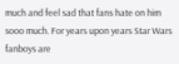much and feel sad that fans hate on him sooo much. For years upon years Star Wars fanboys are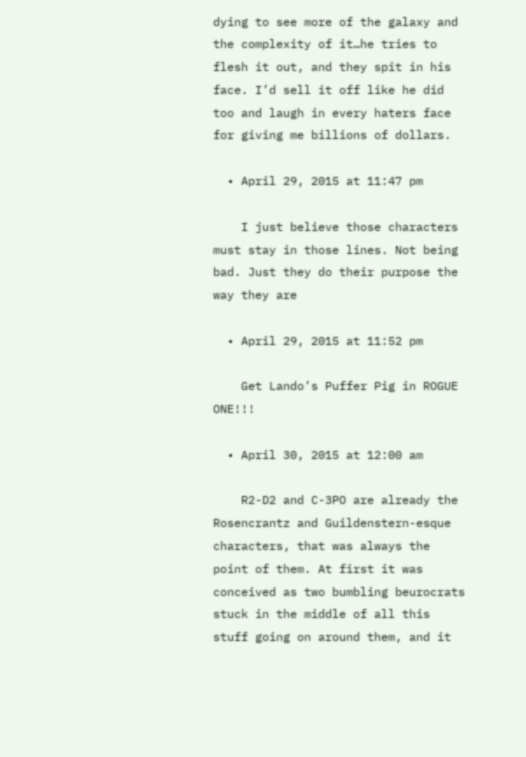dying to see more of the galaxy and the complexity of it…he tries to flesh it out, and they spit in his face. I’d sell it off like he did too and laugh in every haters face for giving me billions of dollars.

  • April 29, 2015 at 11:47 pm

    I just believe those characters must stay in those lines. Not being bad. Just they do their purpose the way they are

  • April 29, 2015 at 11:52 pm

    Get Lando’s Puffer Pig in ROGUE ONE!!!

  • April 30, 2015 at 12:00 am

    R2-D2 and C-3PO are already the Rosencrantz and Guildenstern-esque characters, that was always the point of them. At first it was conceived as two bumbling beurocrats stuck in the middle of all this stuff going on around them, and it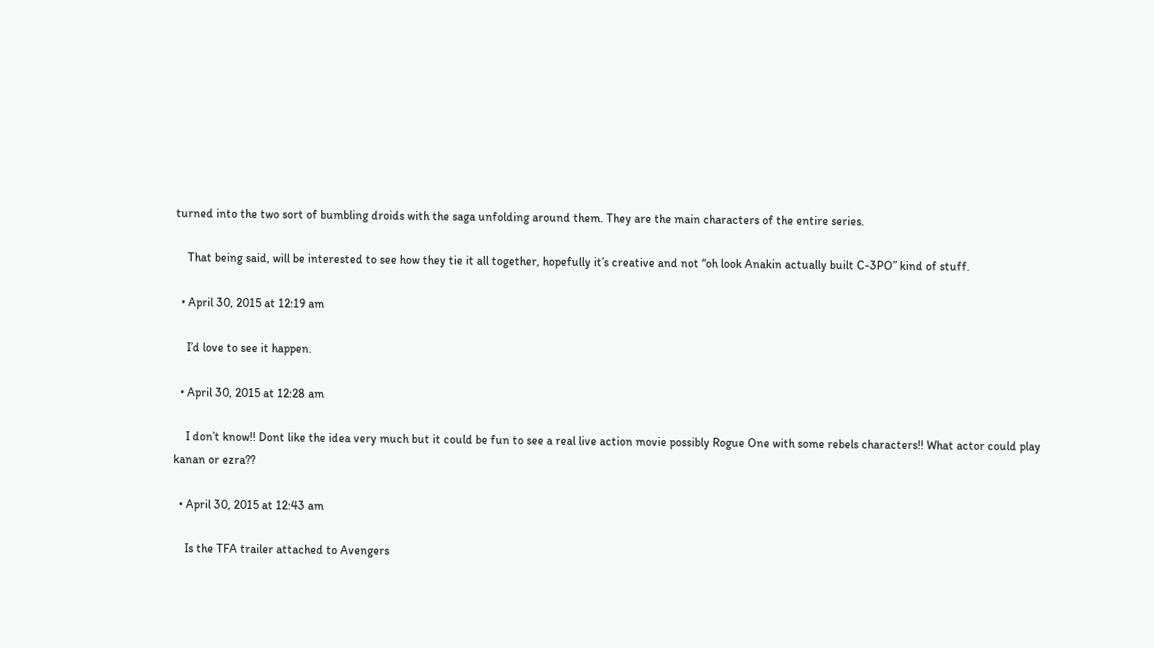turned into the two sort of bumbling droids with the saga unfolding around them. They are the main characters of the entire series.

    That being said, will be interested to see how they tie it all together, hopefully it’s creative and not “oh look Anakin actually built C-3PO” kind of stuff.

  • April 30, 2015 at 12:19 am

    I’d love to see it happen.

  • April 30, 2015 at 12:28 am

    I don’t know!! Dont like the idea very much but it could be fun to see a real live action movie possibly Rogue One with some rebels characters!! What actor could play kanan or ezra??

  • April 30, 2015 at 12:43 am

    Is the TFA trailer attached to Avengers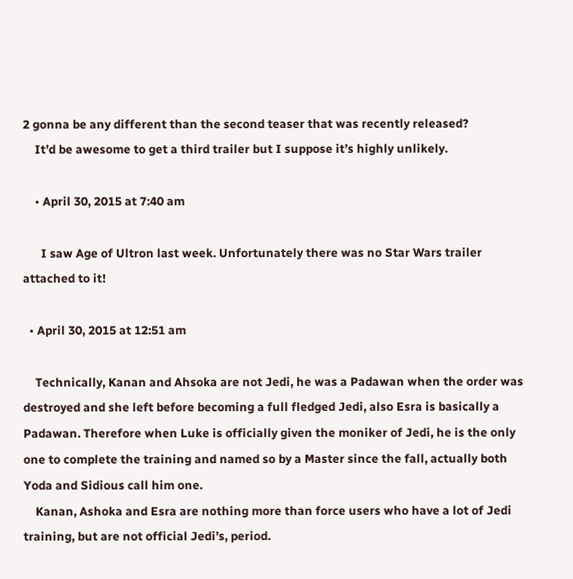2 gonna be any different than the second teaser that was recently released?
    It’d be awesome to get a third trailer but I suppose it’s highly unlikely.

    • April 30, 2015 at 7:40 am

      I saw Age of Ultron last week. Unfortunately there was no Star Wars trailer attached to it!

  • April 30, 2015 at 12:51 am

    Technically, Kanan and Ahsoka are not Jedi, he was a Padawan when the order was destroyed and she left before becoming a full fledged Jedi, also Esra is basically a Padawan. Therefore when Luke is officially given the moniker of Jedi, he is the only one to complete the training and named so by a Master since the fall, actually both Yoda and Sidious call him one.
    Kanan, Ashoka and Esra are nothing more than force users who have a lot of Jedi training, but are not official Jedi’s, period.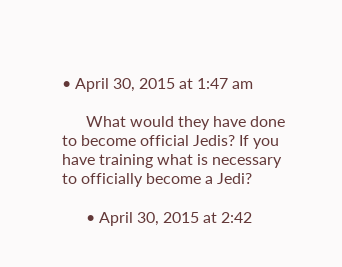• April 30, 2015 at 1:47 am

      What would they have done to become official Jedis? If you have training what is necessary to officially become a Jedi?

      • April 30, 2015 at 2:42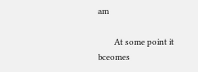am

        At some point it bceomes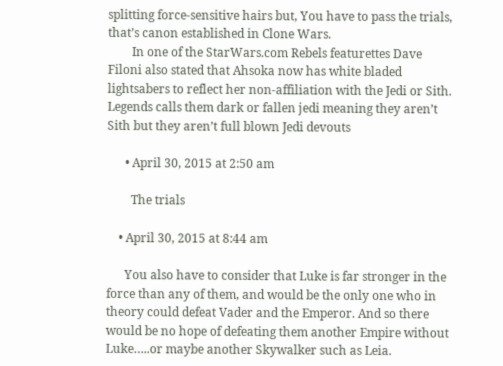splitting force-sensitive hairs but, You have to pass the trials, that’s canon established in Clone Wars.
        In one of the StarWars.com Rebels featurettes Dave Filoni also stated that Ahsoka now has white bladed lightsabers to reflect her non-affiliation with the Jedi or Sith. Legends calls them dark or fallen jedi meaning they aren’t Sith but they aren’t full blown Jedi devouts

      • April 30, 2015 at 2:50 am

        The trials

    • April 30, 2015 at 8:44 am

      You also have to consider that Luke is far stronger in the force than any of them, and would be the only one who in theory could defeat Vader and the Emperor. And so there would be no hope of defeating them another Empire without Luke…..or maybe another Skywalker such as Leia.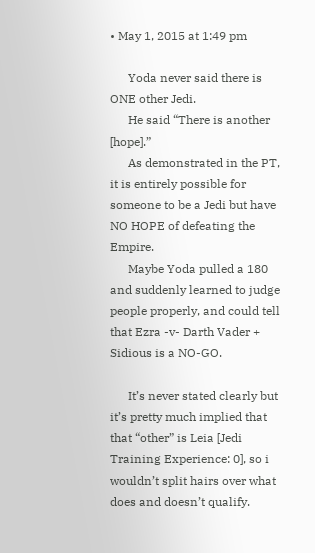• May 1, 2015 at 1:49 pm

      Yoda never said there is ONE other Jedi.
      He said “There is another [hope].”
      As demonstrated in the PT, it is entirely possible for someone to be a Jedi but have NO HOPE of defeating the Empire.
      Maybe Yoda pulled a 180 and suddenly learned to judge people properly, and could tell that Ezra -v- Darth Vader + Sidious is a NO-GO.

      It’s never stated clearly but it’s pretty much implied that that “other” is Leia [Jedi Training Experience: 0], so i wouldn’t split hairs over what does and doesn’t qualify.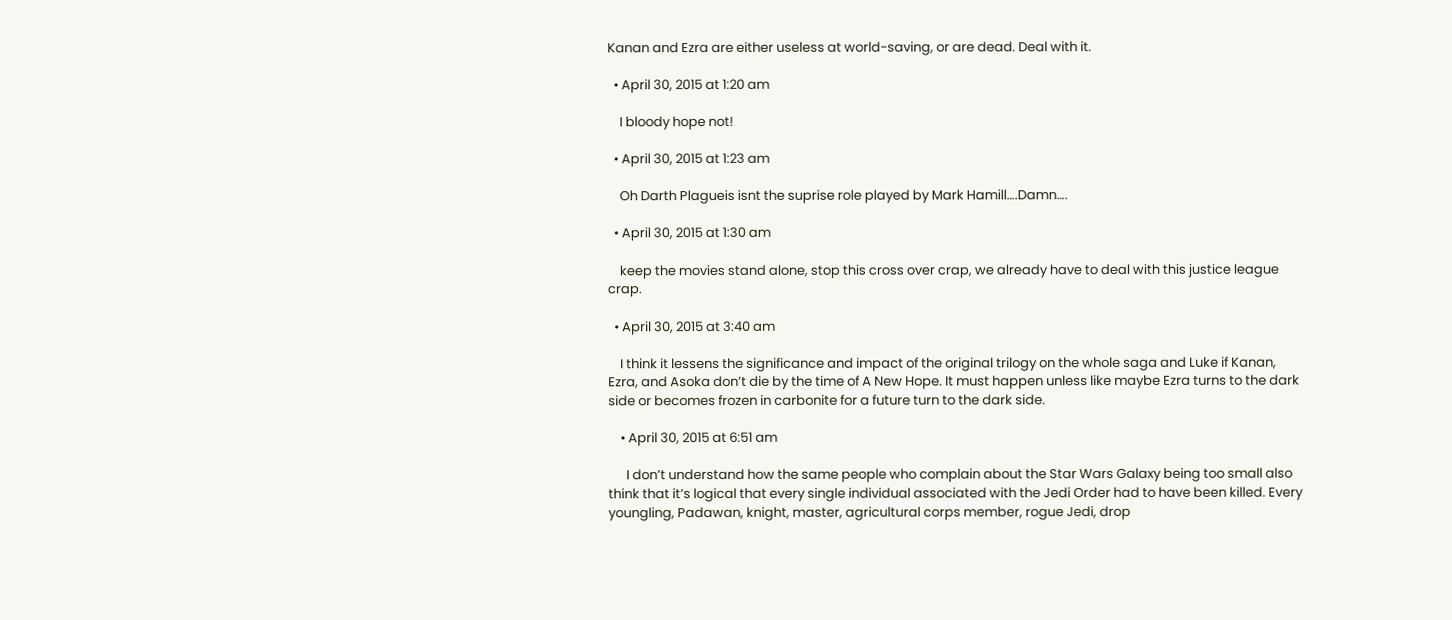Kanan and Ezra are either useless at world-saving, or are dead. Deal with it.

  • April 30, 2015 at 1:20 am

    I bloody hope not!

  • April 30, 2015 at 1:23 am

    Oh Darth Plagueis isnt the suprise role played by Mark Hamill….Damn….

  • April 30, 2015 at 1:30 am

    keep the movies stand alone, stop this cross over crap, we already have to deal with this justice league crap.

  • April 30, 2015 at 3:40 am

    I think it lessens the significance and impact of the original trilogy on the whole saga and Luke if Kanan, Ezra, and Asoka don’t die by the time of A New Hope. It must happen unless like maybe Ezra turns to the dark side or becomes frozen in carbonite for a future turn to the dark side.

    • April 30, 2015 at 6:51 am

      I don’t understand how the same people who complain about the Star Wars Galaxy being too small also think that it’s logical that every single individual associated with the Jedi Order had to have been killed. Every youngling, Padawan, knight, master, agricultural corps member, rogue Jedi, drop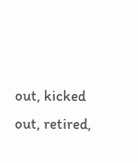out, kicked out, retired,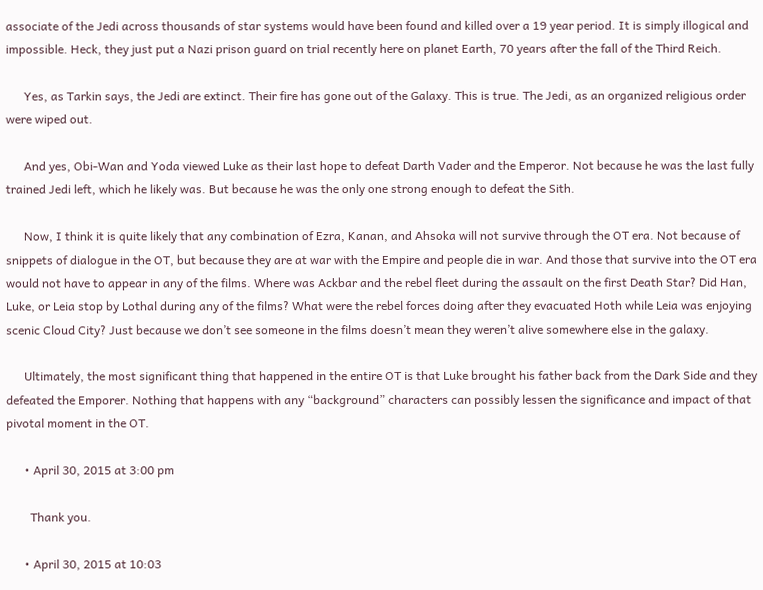associate of the Jedi across thousands of star systems would have been found and killed over a 19 year period. It is simply illogical and impossible. Heck, they just put a Nazi prison guard on trial recently here on planet Earth, 70 years after the fall of the Third Reich.

      Yes, as Tarkin says, the Jedi are extinct. Their fire has gone out of the Galaxy. This is true. The Jedi, as an organized religious order were wiped out.

      And yes, Obi-Wan and Yoda viewed Luke as their last hope to defeat Darth Vader and the Emperor. Not because he was the last fully trained Jedi left, which he likely was. But because he was the only one strong enough to defeat the Sith.

      Now, I think it is quite likely that any combination of Ezra, Kanan, and Ahsoka will not survive through the OT era. Not because of snippets of dialogue in the OT, but because they are at war with the Empire and people die in war. And those that survive into the OT era would not have to appear in any of the films. Where was Ackbar and the rebel fleet during the assault on the first Death Star? Did Han, Luke, or Leia stop by Lothal during any of the films? What were the rebel forces doing after they evacuated Hoth while Leia was enjoying scenic Cloud City? Just because we don’t see someone in the films doesn’t mean they weren’t alive somewhere else in the galaxy.

      Ultimately, the most significant thing that happened in the entire OT is that Luke brought his father back from the Dark Side and they defeated the Emporer. Nothing that happens with any “background” characters can possibly lessen the significance and impact of that pivotal moment in the OT.

      • April 30, 2015 at 3:00 pm

        Thank you.

      • April 30, 2015 at 10:03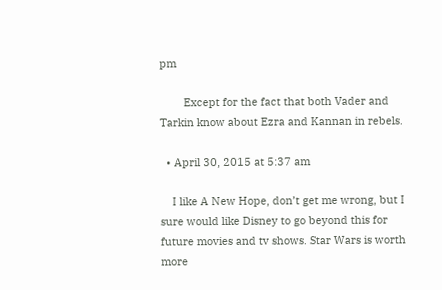pm

        Except for the fact that both Vader and Tarkin know about Ezra and Kannan in rebels.

  • April 30, 2015 at 5:37 am

    I like A New Hope, don’t get me wrong, but I sure would like Disney to go beyond this for future movies and tv shows. Star Wars is worth more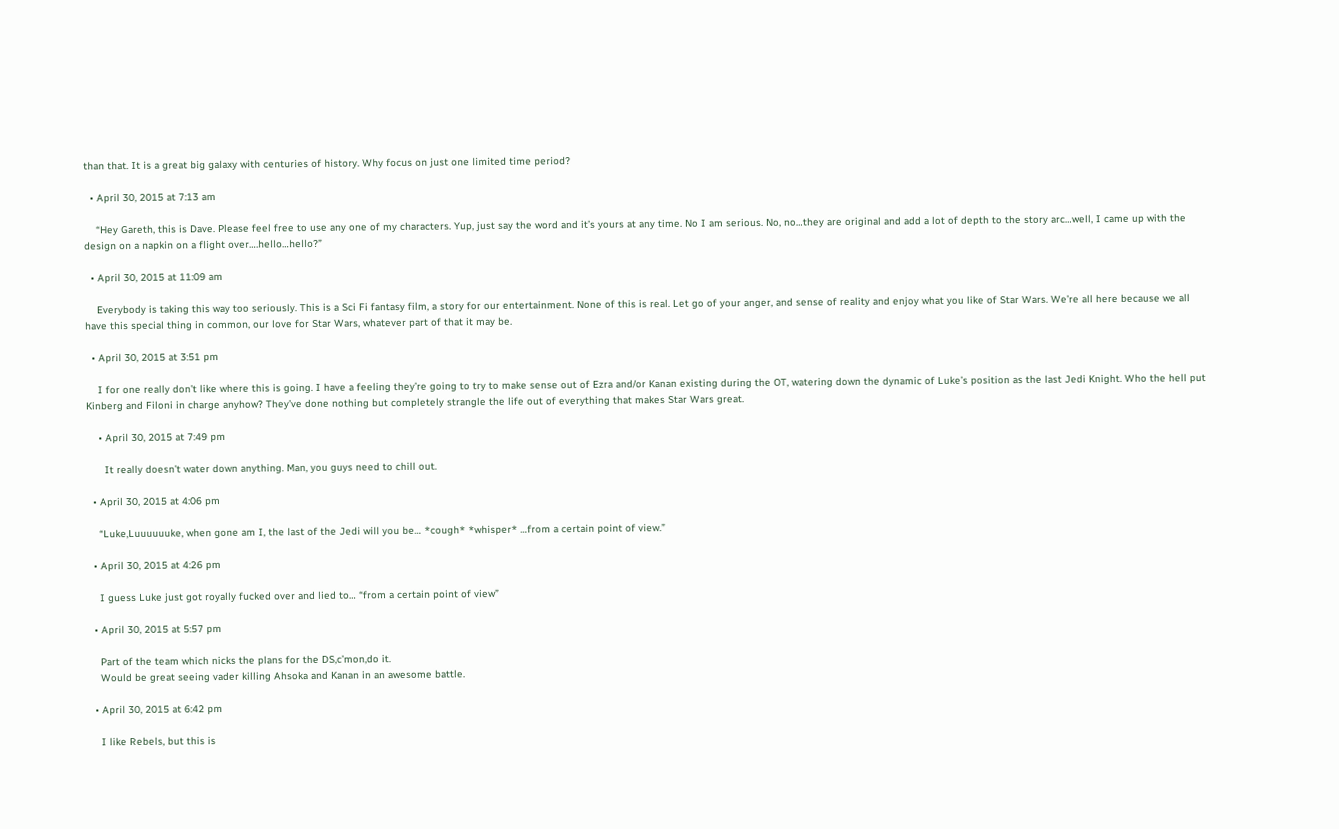than that. It is a great big galaxy with centuries of history. Why focus on just one limited time period?

  • April 30, 2015 at 7:13 am

    “Hey Gareth, this is Dave. Please feel free to use any one of my characters. Yup, just say the word and it’s yours at any time. No I am serious. No, no…they are original and add a lot of depth to the story arc…well, I came up with the design on a napkin on a flight over….hello…hello?”

  • April 30, 2015 at 11:09 am

    Everybody is taking this way too seriously. This is a Sci Fi fantasy film, a story for our entertainment. None of this is real. Let go of your anger, and sense of reality and enjoy what you like of Star Wars. We’re all here because we all have this special thing in common, our love for Star Wars, whatever part of that it may be.

  • April 30, 2015 at 3:51 pm

    I for one really don’t like where this is going. I have a feeling they’re going to try to make sense out of Ezra and/or Kanan existing during the OT, watering down the dynamic of Luke’s position as the last Jedi Knight. Who the hell put Kinberg and Filoni in charge anyhow? They’ve done nothing but completely strangle the life out of everything that makes Star Wars great.

    • April 30, 2015 at 7:49 pm

      It really doesn’t water down anything. Man, you guys need to chill out.

  • April 30, 2015 at 4:06 pm

    “Luke,Luuuuuuke, when gone am I, the last of the Jedi will you be… *cough* *whisper* …from a certain point of view.”

  • April 30, 2015 at 4:26 pm

    I guess Luke just got royally fucked over and lied to… “from a certain point of view”

  • April 30, 2015 at 5:57 pm

    Part of the team which nicks the plans for the DS,c’mon,do it.
    Would be great seeing vader killing Ahsoka and Kanan in an awesome battle.

  • April 30, 2015 at 6:42 pm

    I like Rebels, but this is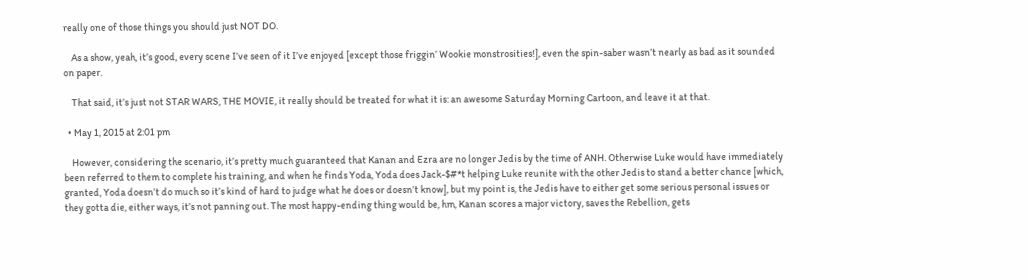really one of those things you should just NOT DO.

    As a show, yeah, it’s good, every scene I’ve seen of it I’ve enjoyed [except those friggin’ Wookie monstrosities!], even the spin-saber wasn’t nearly as bad as it sounded on paper.

    That said, it’s just not STAR WARS, THE MOVIE, it really should be treated for what it is: an awesome Saturday Morning Cartoon, and leave it at that.

  • May 1, 2015 at 2:01 pm

    However, considering the scenario, it’s pretty much guaranteed that Kanan and Ezra are no longer Jedis by the time of ANH. Otherwise Luke would have immediately been referred to them to complete his training, and when he finds Yoda, Yoda does Jack-$#*t helping Luke reunite with the other Jedis to stand a better chance [which, granted, Yoda doesn’t do much so it’s kind of hard to judge what he does or doesn’t know], but my point is, the Jedis have to either get some serious personal issues or they gotta die, either ways, it’s not panning out. The most happy-ending thing would be, hm, Kanan scores a major victory, saves the Rebellion, gets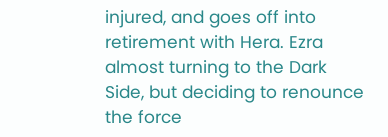injured, and goes off into retirement with Hera. Ezra almost turning to the Dark Side, but deciding to renounce the force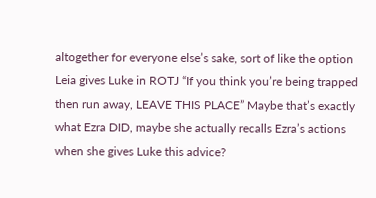altogether for everyone else’s sake, sort of like the option Leia gives Luke in ROTJ “If you think you’re being trapped then run away, LEAVE THIS PLACE” Maybe that’s exactly what Ezra DID, maybe she actually recalls Ezra’s actions when she gives Luke this advice?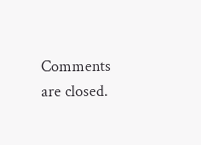Comments are closed.